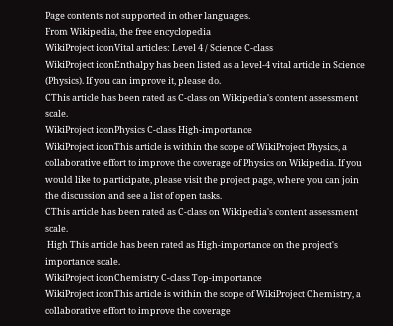Page contents not supported in other languages.
From Wikipedia, the free encyclopedia
WikiProject iconVital articles: Level 4 / Science C‑class
WikiProject iconEnthalpy has been listed as a level-4 vital article in Science (Physics). If you can improve it, please do.
CThis article has been rated as C-class on Wikipedia's content assessment scale.
WikiProject iconPhysics C‑class High‑importance
WikiProject iconThis article is within the scope of WikiProject Physics, a collaborative effort to improve the coverage of Physics on Wikipedia. If you would like to participate, please visit the project page, where you can join the discussion and see a list of open tasks.
CThis article has been rated as C-class on Wikipedia's content assessment scale.
 High This article has been rated as High-importance on the project's importance scale.
WikiProject iconChemistry C‑class Top‑importance
WikiProject iconThis article is within the scope of WikiProject Chemistry, a collaborative effort to improve the coverage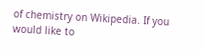of chemistry on Wikipedia. If you would like to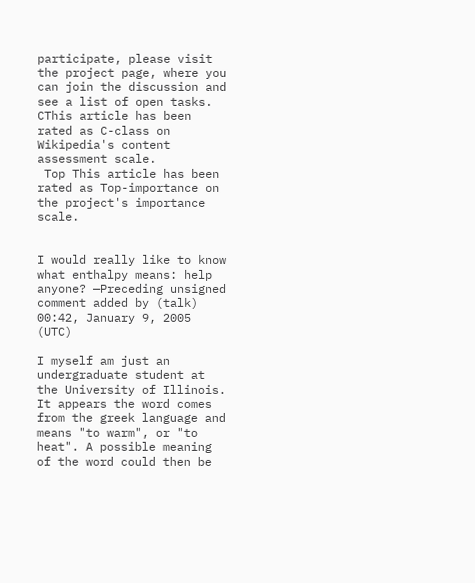participate, please visit the project page, where you can join the discussion and see a list of open tasks.
CThis article has been rated as C-class on Wikipedia's content assessment scale.
 Top This article has been rated as Top-importance on the project's importance scale.


I would really like to know what enthalpy means: help anyone? —Preceding unsigned comment added by (talk) 00:42, January 9, 2005 (UTC)

I myself am just an undergraduate student at the University of Illinois. It appears the word comes from the greek language and means "to warm", or "to heat". A possible meaning of the word could then be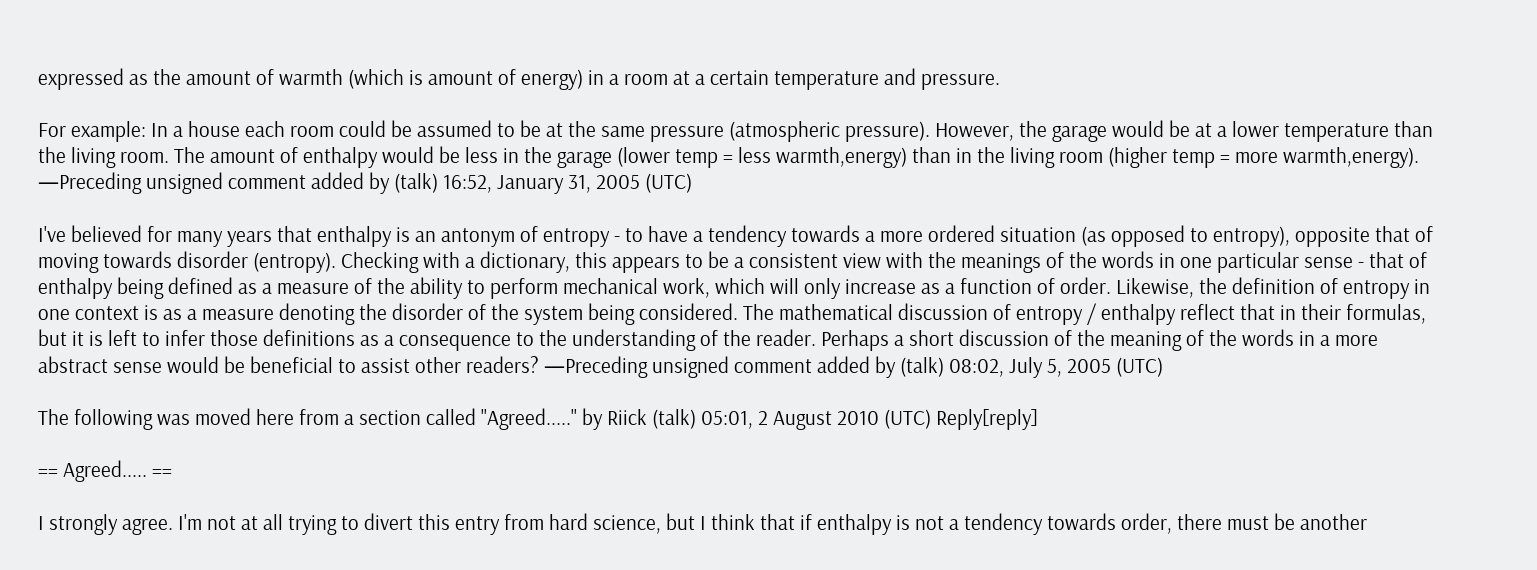expressed as the amount of warmth (which is amount of energy) in a room at a certain temperature and pressure.

For example: In a house each room could be assumed to be at the same pressure (atmospheric pressure). However, the garage would be at a lower temperature than the living room. The amount of enthalpy would be less in the garage (lower temp = less warmth,energy) than in the living room (higher temp = more warmth,energy). —Preceding unsigned comment added by (talk) 16:52, January 31, 2005 (UTC)

I've believed for many years that enthalpy is an antonym of entropy - to have a tendency towards a more ordered situation (as opposed to entropy), opposite that of moving towards disorder (entropy). Checking with a dictionary, this appears to be a consistent view with the meanings of the words in one particular sense - that of enthalpy being defined as a measure of the ability to perform mechanical work, which will only increase as a function of order. Likewise, the definition of entropy in one context is as a measure denoting the disorder of the system being considered. The mathematical discussion of entropy / enthalpy reflect that in their formulas, but it is left to infer those definitions as a consequence to the understanding of the reader. Perhaps a short discussion of the meaning of the words in a more abstract sense would be beneficial to assist other readers? —Preceding unsigned comment added by (talk) 08:02, July 5, 2005 (UTC)

The following was moved here from a section called "Agreed....." by Riick (talk) 05:01, 2 August 2010 (UTC) Reply[reply]

== Agreed..... ==

I strongly agree. I'm not at all trying to divert this entry from hard science, but I think that if enthalpy is not a tendency towards order, there must be another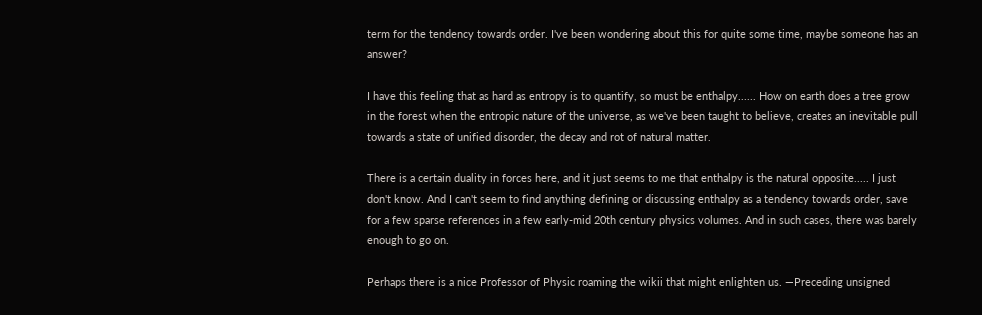term for the tendency towards order. I've been wondering about this for quite some time, maybe someone has an answer?

I have this feeling that as hard as entropy is to quantify, so must be enthalpy...... How on earth does a tree grow in the forest when the entropic nature of the universe, as we've been taught to believe, creates an inevitable pull towards a state of unified disorder, the decay and rot of natural matter.

There is a certain duality in forces here, and it just seems to me that enthalpy is the natural opposite..... I just don't know. And I can't seem to find anything defining or discussing enthalpy as a tendency towards order, save for a few sparse references in a few early-mid 20th century physics volumes. And in such cases, there was barely enough to go on.

Perhaps there is a nice Professor of Physic roaming the wikii that might enlighten us. —Preceding unsigned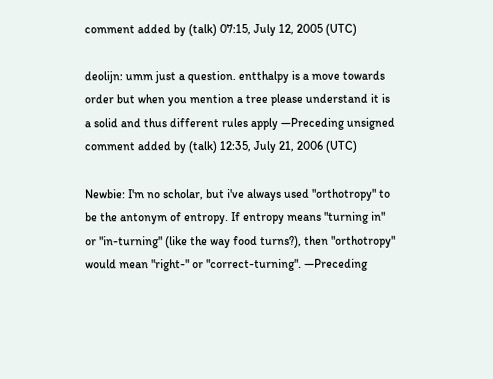comment added by (talk) 07:15, July 12, 2005 (UTC)

deolijn: umm just a question. entthalpy is a move towards order but when you mention a tree please understand it is a solid and thus different rules apply —Preceding unsigned comment added by (talk) 12:35, July 21, 2006 (UTC)

Newbie: I'm no scholar, but i've always used "orthotropy" to be the antonym of entropy. If entropy means "turning in" or "in-turning" (like the way food turns?), then "orthotropy" would mean "right-" or "correct-turning". —Preceding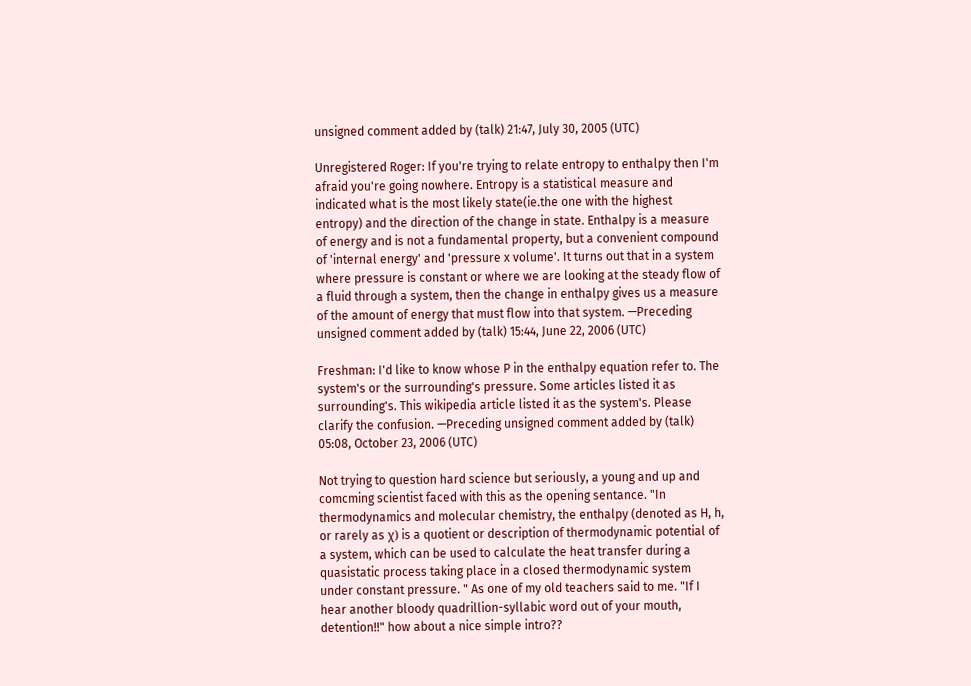unsigned comment added by (talk) 21:47, July 30, 2005 (UTC)

Unregistered Roger: If you're trying to relate entropy to enthalpy then I'm afraid you're going nowhere. Entropy is a statistical measure and indicated what is the most likely state(ie.the one with the highest entropy) and the direction of the change in state. Enthalpy is a measure of energy and is not a fundamental property, but a convenient compound of 'internal energy' and 'pressure x volume'. It turns out that in a system where pressure is constant or where we are looking at the steady flow of a fluid through a system, then the change in enthalpy gives us a measure of the amount of energy that must flow into that system. —Preceding unsigned comment added by (talk) 15:44, June 22, 2006 (UTC)

Freshman: I'd like to know whose P in the enthalpy equation refer to. The system's or the surrounding's pressure. Some articles listed it as surrounding's. This wikipedia article listed it as the system's. Please clarify the confusion. —Preceding unsigned comment added by (talk) 05:08, October 23, 2006 (UTC)

Not trying to question hard science but seriously, a young and up and comcming scientist faced with this as the opening sentance. "In thermodynamics and molecular chemistry, the enthalpy (denoted as H, h, or rarely as χ) is a quotient or description of thermodynamic potential of a system, which can be used to calculate the heat transfer during a quasistatic process taking place in a closed thermodynamic system under constant pressure. " As one of my old teachers said to me. "If I hear another bloody quadrillion-syllabic word out of your mouth, detention!!" how about a nice simple intro??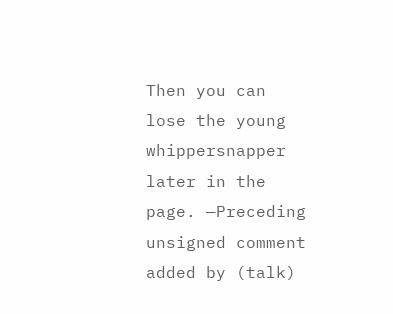Then you can lose the young whippersnapper later in the page. —Preceding unsigned comment added by (talk)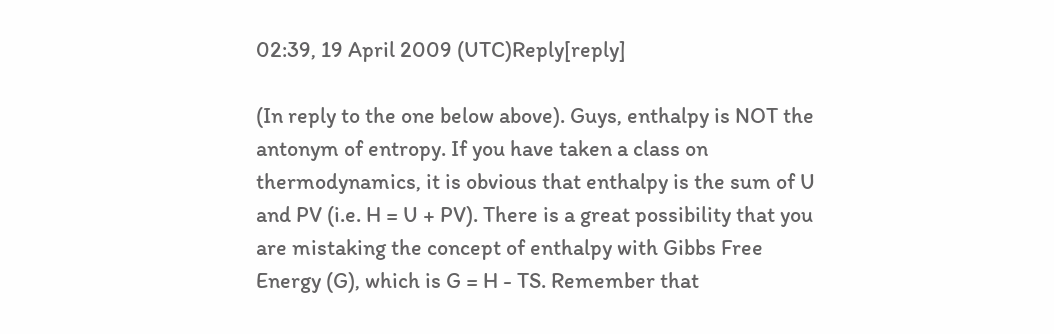02:39, 19 April 2009 (UTC)Reply[reply]

(In reply to the one below above). Guys, enthalpy is NOT the antonym of entropy. If you have taken a class on thermodynamics, it is obvious that enthalpy is the sum of U and PV (i.e. H = U + PV). There is a great possibility that you are mistaking the concept of enthalpy with Gibbs Free Energy (G), which is G = H - TS. Remember that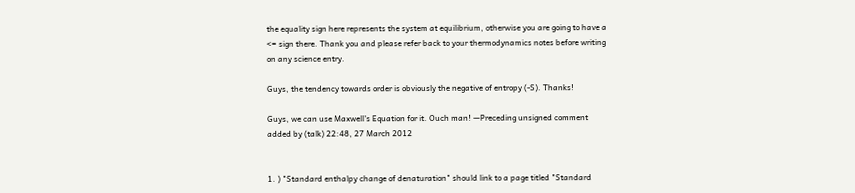the equality sign here represents the system at equilibrium, otherwise you are going to have a <= sign there. Thank you and please refer back to your thermodynamics notes before writing on any science entry.

Guys, the tendency towards order is obviously the negative of entropy (-S). Thanks!

Guys, we can use Maxwell's Equation for it. Ouch man! —Preceding unsigned comment added by (talk) 22:48, 27 March 2012


1. ) "Standard enthalpy change of denaturation" should link to a page titled "Standard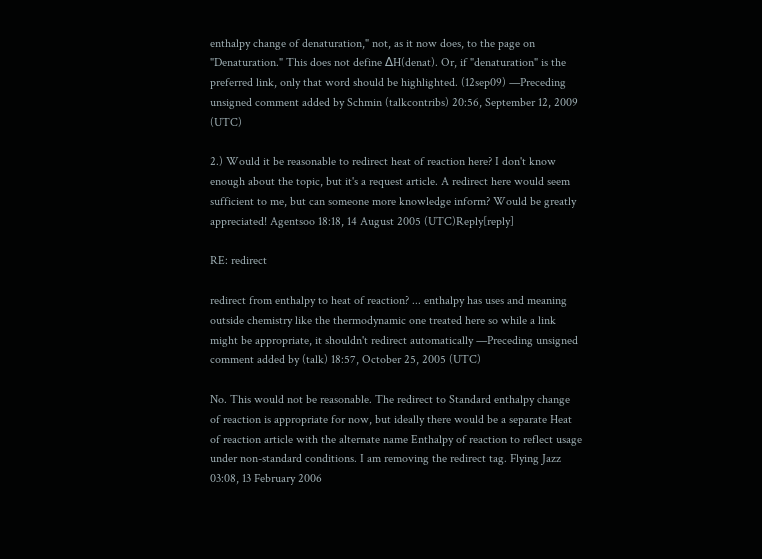enthalpy change of denaturation," not, as it now does, to the page on "Denaturation." This does not define ∆H(denat). Or, if "denaturation" is the preferred link, only that word should be highlighted. (12sep09) —Preceding unsigned comment added by Schmin (talkcontribs) 20:56, September 12, 2009 (UTC)

2.) Would it be reasonable to redirect heat of reaction here? I don't know enough about the topic, but it's a request article. A redirect here would seem sufficient to me, but can someone more knowledge inform? Would be greatly appreciated! Agentsoo 18:18, 14 August 2005 (UTC)Reply[reply]

RE: redirect

redirect from enthalpy to heat of reaction? ... enthalpy has uses and meaning outside chemistry like the thermodynamic one treated here so while a link might be appropriate, it shouldn't redirect automatically —Preceding unsigned comment added by (talk) 18:57, October 25, 2005 (UTC)

No. This would not be reasonable. The redirect to Standard enthalpy change of reaction is appropriate for now, but ideally there would be a separate Heat of reaction article with the alternate name Enthalpy of reaction to reflect usage under non-standard conditions. I am removing the redirect tag. Flying Jazz 03:08, 13 February 2006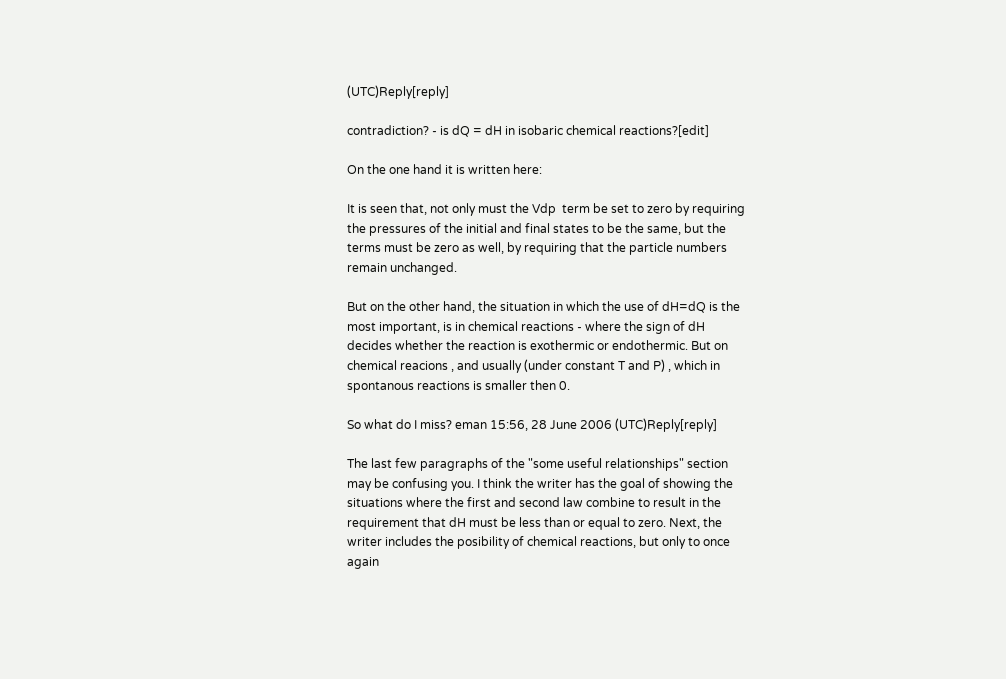(UTC)Reply[reply]

contradiction? - is dQ = dH in isobaric chemical reactions?[edit]

On the one hand it is written here:

It is seen that, not only must the Vdp  term be set to zero by requiring the pressures of the initial and final states to be the same, but the terms must be zero as well, by requiring that the particle numbers remain unchanged.

But on the other hand, the situation in which the use of dH=dQ is the most important, is in chemical reactions - where the sign of dH decides whether the reaction is exothermic or endothermic. But on chemical reacions , and usually (under constant T and P) , which in spontanous reactions is smaller then 0.

So what do I miss? eman 15:56, 28 June 2006 (UTC)Reply[reply]

The last few paragraphs of the "some useful relationships" section may be confusing you. I think the writer has the goal of showing the situations where the first and second law combine to result in the requirement that dH must be less than or equal to zero. Next, the writer includes the posibility of chemical reactions, but only to once again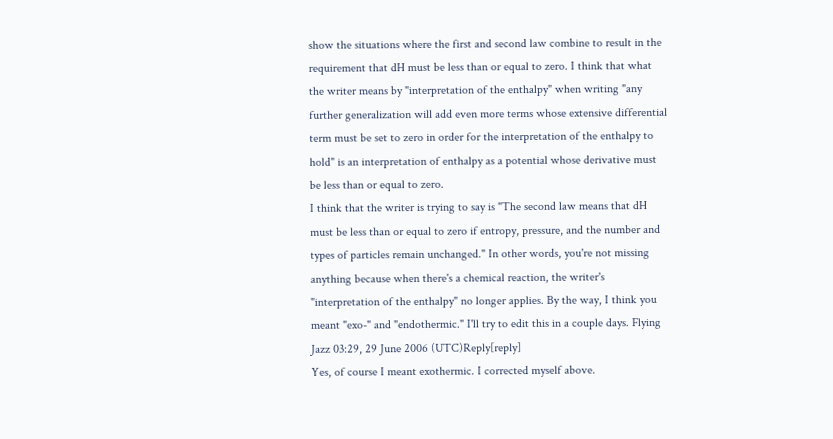show the situations where the first and second law combine to result in the requirement that dH must be less than or equal to zero. I think that what the writer means by "interpretation of the enthalpy" when writing "any further generalization will add even more terms whose extensive differential term must be set to zero in order for the interpretation of the enthalpy to hold" is an interpretation of enthalpy as a potential whose derivative must be less than or equal to zero.
I think that the writer is trying to say is "The second law means that dH must be less than or equal to zero if entropy, pressure, and the number and types of particles remain unchanged." In other words, you're not missing anything because when there's a chemical reaction, the writer's "interpretation of the enthalpy" no longer applies. By the way, I think you meant "exo-" and "endothermic." I'll try to edit this in a couple days. Flying Jazz 03:29, 29 June 2006 (UTC)Reply[reply]
Yes, of course I meant exothermic. I corrected myself above.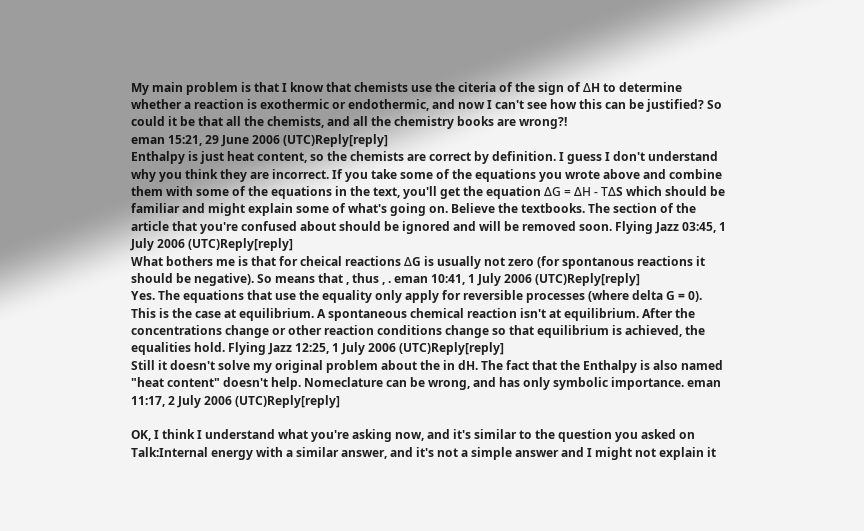My main problem is that I know that chemists use the citeria of the sign of ΔH to determine whether a reaction is exothermic or endothermic, and now I can't see how this can be justified? So could it be that all the chemists, and all the chemistry books are wrong?!
eman 15:21, 29 June 2006 (UTC)Reply[reply]
Enthalpy is just heat content, so the chemists are correct by definition. I guess I don't understand why you think they are incorrect. If you take some of the equations you wrote above and combine them with some of the equations in the text, you'll get the equation ΔG = ΔH - TΔS which should be familiar and might explain some of what's going on. Believe the textbooks. The section of the article that you're confused about should be ignored and will be removed soon. Flying Jazz 03:45, 1 July 2006 (UTC)Reply[reply]
What bothers me is that for cheical reactions ΔG is usually not zero (for spontanous reactions it should be negative). So means that , thus , . eman 10:41, 1 July 2006 (UTC)Reply[reply]
Yes. The equations that use the equality only apply for reversible processes (where delta G = 0). This is the case at equilibrium. A spontaneous chemical reaction isn't at equilibrium. After the concentrations change or other reaction conditions change so that equilibrium is achieved, the equalities hold. Flying Jazz 12:25, 1 July 2006 (UTC)Reply[reply]
Still it doesn't solve my original problem about the in dH. The fact that the Enthalpy is also named "heat content" doesn't help. Nomeclature can be wrong, and has only symbolic importance. eman 11:17, 2 July 2006 (UTC)Reply[reply]

OK, I think I understand what you're asking now, and it's similar to the question you asked on Talk:Internal energy with a similar answer, and it's not a simple answer and I might not explain it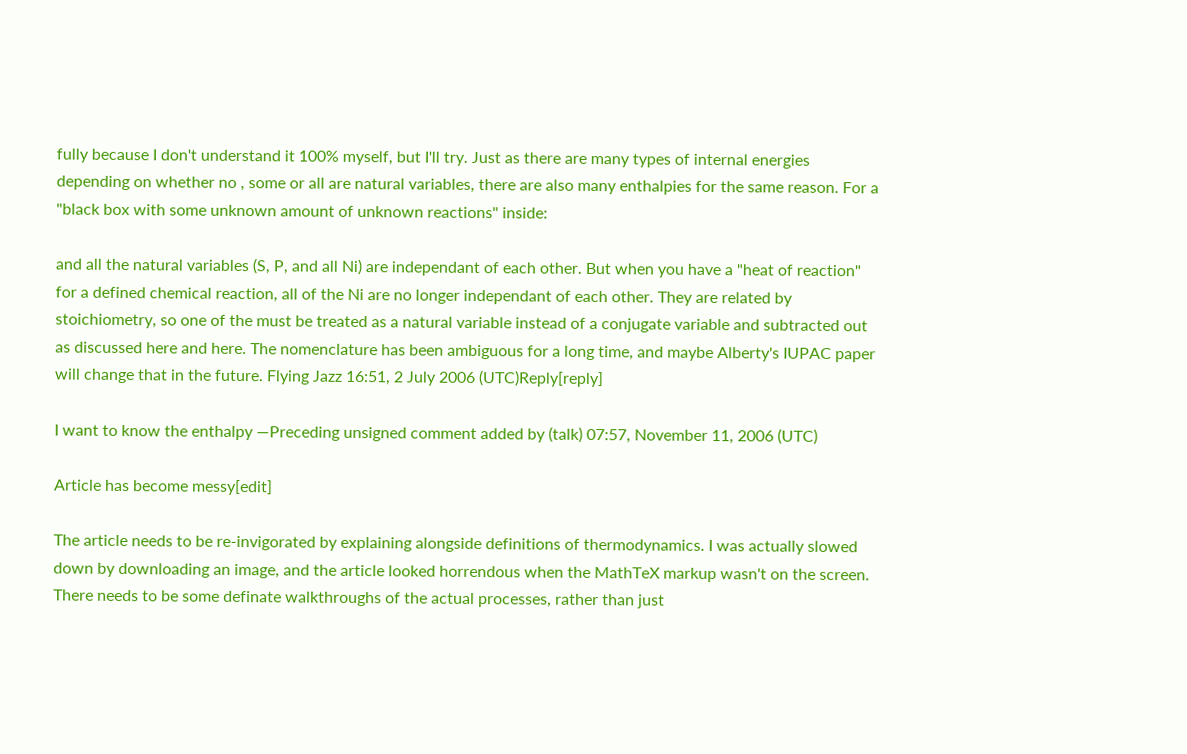fully because I don't understand it 100% myself, but I'll try. Just as there are many types of internal energies depending on whether no , some or all are natural variables, there are also many enthalpies for the same reason. For a "black box with some unknown amount of unknown reactions" inside:

and all the natural variables (S, P, and all Ni) are independant of each other. But when you have a "heat of reaction" for a defined chemical reaction, all of the Ni are no longer independant of each other. They are related by stoichiometry, so one of the must be treated as a natural variable instead of a conjugate variable and subtracted out as discussed here and here. The nomenclature has been ambiguous for a long time, and maybe Alberty's IUPAC paper will change that in the future. Flying Jazz 16:51, 2 July 2006 (UTC)Reply[reply]

I want to know the enthalpy —Preceding unsigned comment added by (talk) 07:57, November 11, 2006 (UTC)

Article has become messy[edit]

The article needs to be re-invigorated by explaining alongside definitions of thermodynamics. I was actually slowed down by downloading an image, and the article looked horrendous when the MathTeX markup wasn't on the screen. There needs to be some definate walkthroughs of the actual processes, rather than just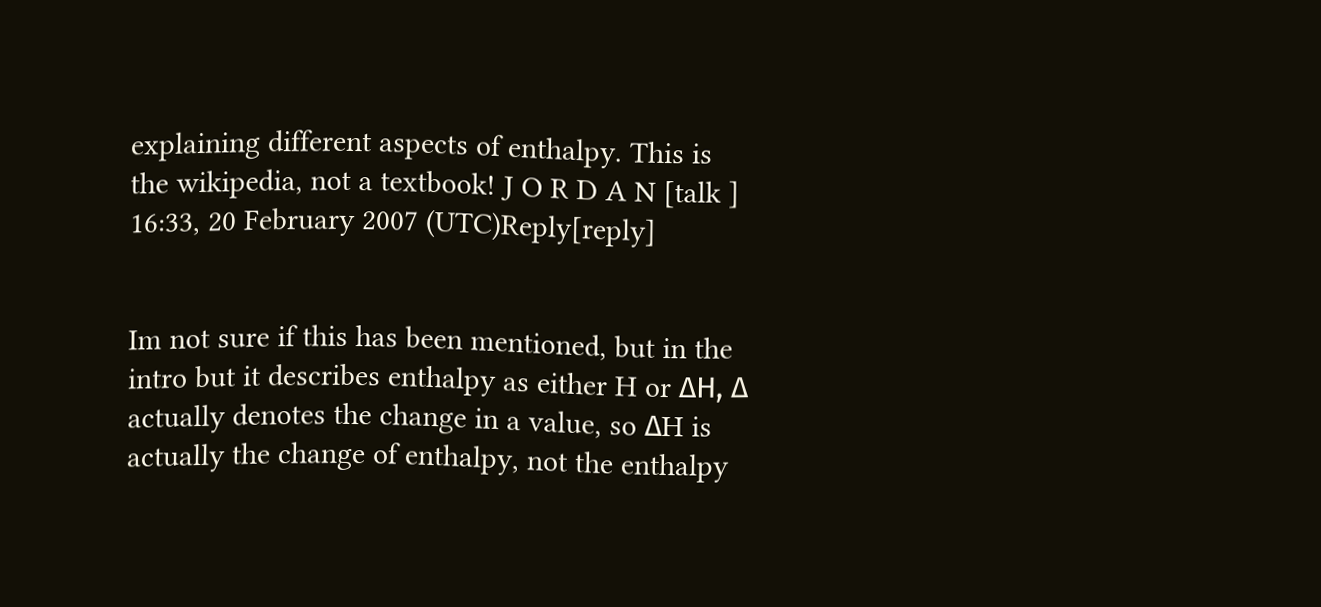explaining different aspects of enthalpy. This is the wikipedia, not a textbook! J O R D A N [talk ] 16:33, 20 February 2007 (UTC)Reply[reply]


Im not sure if this has been mentioned, but in the intro but it describes enthalpy as either H or ΔH, Δ actually denotes the change in a value, so ΔH is actually the change of enthalpy, not the enthalpy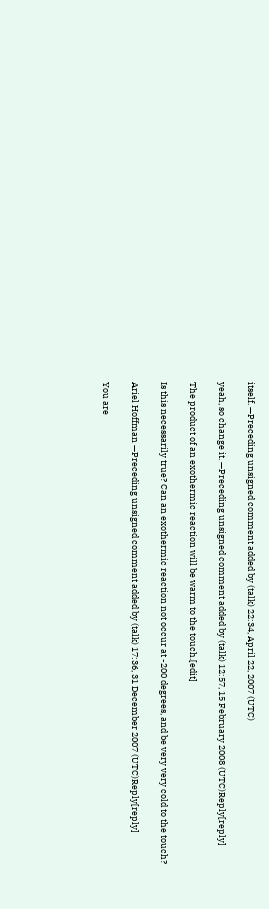itself. —Preceding unsigned comment added by (talk) 22:34, April 22, 2007 (UTC)

yeah, so change it. —Preceding unsigned comment added by (talk) 12:57, 15 February 2008 (UTC)Reply[reply]

The product of an exothermic reaction will be warm to the touch.[edit]

Is this necessarily true? Can an exothermic reaction not occur at -200 degrees, and be very very cold to the touch?

Ariel Hoffman —Preceding unsigned comment added by (talk) 17:36, 31 December 2007 (UTC)Reply[reply]

You are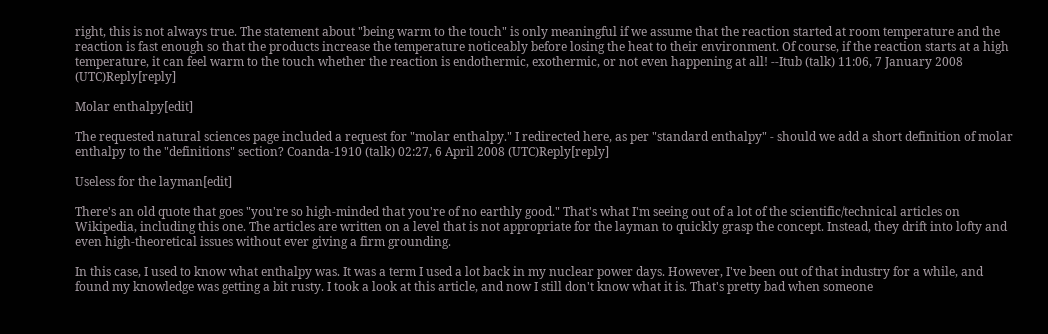right, this is not always true. The statement about "being warm to the touch" is only meaningful if we assume that the reaction started at room temperature and the reaction is fast enough so that the products increase the temperature noticeably before losing the heat to their environment. Of course, if the reaction starts at a high temperature, it can feel warm to the touch whether the reaction is endothermic, exothermic, or not even happening at all! --Itub (talk) 11:06, 7 January 2008 (UTC)Reply[reply]

Molar enthalpy[edit]

The requested natural sciences page included a request for "molar enthalpy." I redirected here, as per "standard enthalpy" - should we add a short definition of molar enthalpy to the "definitions" section? Coanda-1910 (talk) 02:27, 6 April 2008 (UTC)Reply[reply]

Useless for the layman[edit]

There's an old quote that goes "you're so high-minded that you're of no earthly good." That's what I'm seeing out of a lot of the scientific/technical articles on Wikipedia, including this one. The articles are written on a level that is not appropriate for the layman to quickly grasp the concept. Instead, they drift into lofty and even high-theoretical issues without ever giving a firm grounding.

In this case, I used to know what enthalpy was. It was a term I used a lot back in my nuclear power days. However, I've been out of that industry for a while, and found my knowledge was getting a bit rusty. I took a look at this article, and now I still don't know what it is. That's pretty bad when someone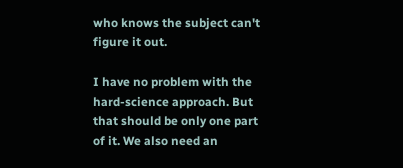who knows the subject can't figure it out.

I have no problem with the hard-science approach. But that should be only one part of it. We also need an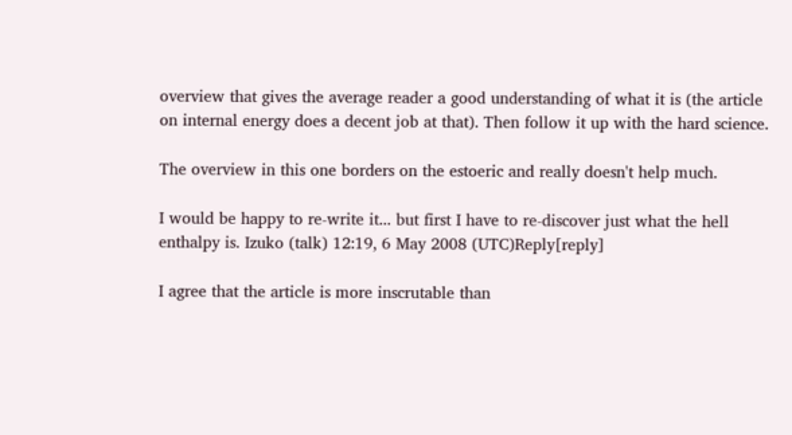overview that gives the average reader a good understanding of what it is (the article on internal energy does a decent job at that). Then follow it up with the hard science.

The overview in this one borders on the estoeric and really doesn't help much.

I would be happy to re-write it... but first I have to re-discover just what the hell enthalpy is. Izuko (talk) 12:19, 6 May 2008 (UTC)Reply[reply]

I agree that the article is more inscrutable than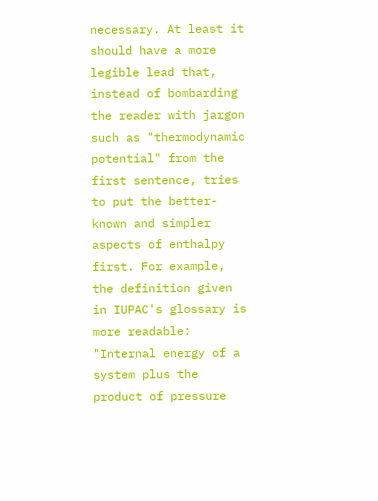necessary. At least it should have a more legible lead that, instead of bombarding the reader with jargon such as "thermodynamic potential" from the first sentence, tries to put the better-known and simpler aspects of enthalpy first. For example, the definition given in IUPAC's glossary is more readable: "Internal energy of a system plus the product of pressure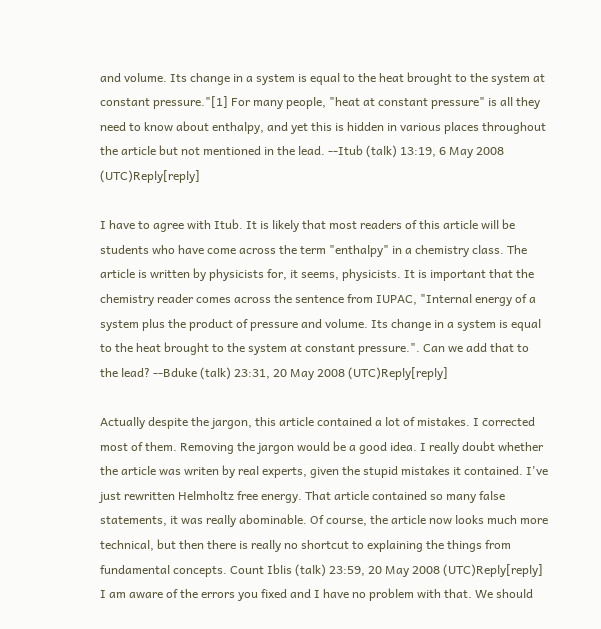and volume. Its change in a system is equal to the heat brought to the system at constant pressure."[1] For many people, "heat at constant pressure" is all they need to know about enthalpy, and yet this is hidden in various places throughout the article but not mentioned in the lead. --Itub (talk) 13:19, 6 May 2008 (UTC)Reply[reply]

I have to agree with Itub. It is likely that most readers of this article will be students who have come across the term "enthalpy" in a chemistry class. The article is written by physicists for, it seems, physicists. It is important that the chemistry reader comes across the sentence from IUPAC, "Internal energy of a system plus the product of pressure and volume. Its change in a system is equal to the heat brought to the system at constant pressure.". Can we add that to the lead? --Bduke (talk) 23:31, 20 May 2008 (UTC)Reply[reply]

Actually despite the jargon, this article contained a lot of mistakes. I corrected most of them. Removing the jargon would be a good idea. I really doubt whether the article was writen by real experts, given the stupid mistakes it contained. I've just rewritten Helmholtz free energy. That article contained so many false statements, it was really abominable. Of course, the article now looks much more technical, but then there is really no shortcut to explaining the things from fundamental concepts. Count Iblis (talk) 23:59, 20 May 2008 (UTC)Reply[reply]
I am aware of the errors you fixed and I have no problem with that. We should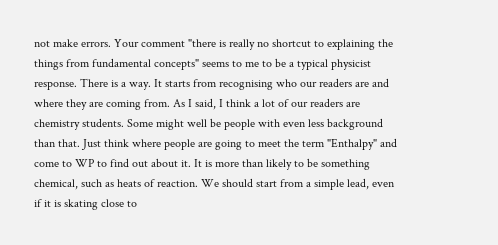not make errors. Your comment "there is really no shortcut to explaining the things from fundamental concepts" seems to me to be a typical physicist response. There is a way. It starts from recognising who our readers are and where they are coming from. As I said, I think a lot of our readers are chemistry students. Some might well be people with even less background than that. Just think where people are going to meet the term "Enthalpy" and come to WP to find out about it. It is more than likely to be something chemical, such as heats of reaction. We should start from a simple lead, even if it is skating close to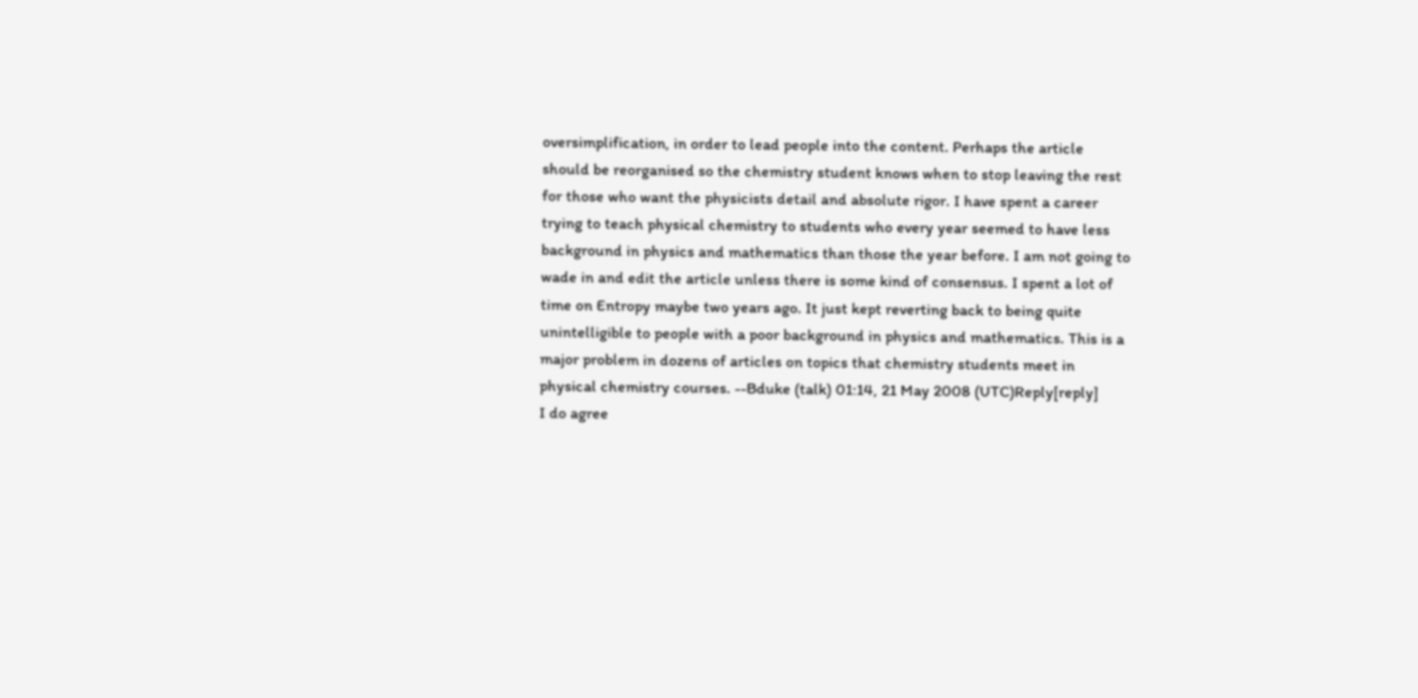oversimplification, in order to lead people into the content. Perhaps the article should be reorganised so the chemistry student knows when to stop leaving the rest for those who want the physicists detail and absolute rigor. I have spent a career trying to teach physical chemistry to students who every year seemed to have less background in physics and mathematics than those the year before. I am not going to wade in and edit the article unless there is some kind of consensus. I spent a lot of time on Entropy maybe two years ago. It just kept reverting back to being quite unintelligible to people with a poor background in physics and mathematics. This is a major problem in dozens of articles on topics that chemistry students meet in physical chemistry courses. --Bduke (talk) 01:14, 21 May 2008 (UTC)Reply[reply]
I do agree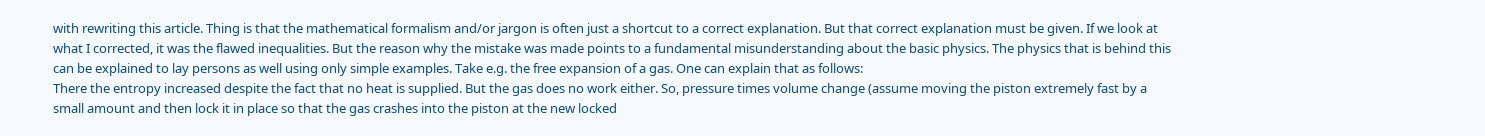with rewriting this article. Thing is that the mathematical formalism and/or jargon is often just a shortcut to a correct explanation. But that correct explanation must be given. If we look at what I corrected, it was the flawed inequalities. But the reason why the mistake was made points to a fundamental misunderstanding about the basic physics. The physics that is behind this can be explained to lay persons as well using only simple examples. Take e.g. the free expansion of a gas. One can explain that as follows:
There the entropy increased despite the fact that no heat is supplied. But the gas does no work either. So, pressure times volume change (assume moving the piston extremely fast by a small amount and then lock it in place so that the gas crashes into the piston at the new locked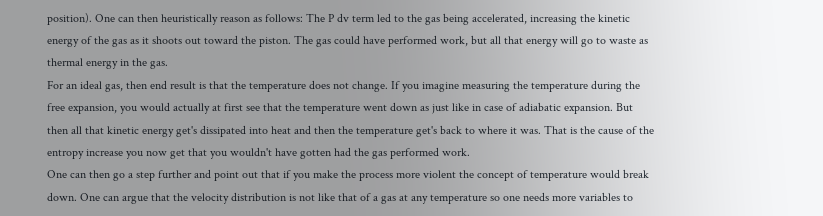position). One can then heuristically reason as follows: The P dv term led to the gas being accelerated, increasing the kinetic energy of the gas as it shoots out toward the piston. The gas could have performed work, but all that energy will go to waste as thermal energy in the gas.
For an ideal gas, then end result is that the temperature does not change. If you imagine measuring the temperature during the free expansion, you would actually at first see that the temperature went down as just like in case of adiabatic expansion. But then all that kinetic energy get's dissipated into heat and then the temperature get's back to where it was. That is the cause of the entropy increase you now get that you wouldn't have gotten had the gas performed work.
One can then go a step further and point out that if you make the process more violent the concept of temperature would break down. One can argue that the velocity distribution is not like that of a gas at any temperature so one needs more variables to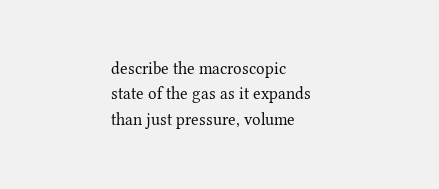describe the macroscopic state of the gas as it expands than just pressure, volume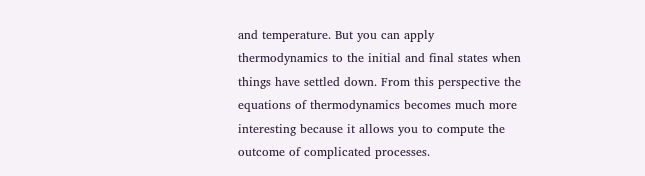and temperature. But you can apply thermodynamics to the initial and final states when things have settled down. From this perspective the equations of thermodynamics becomes much more interesting because it allows you to compute the outcome of complicated processes.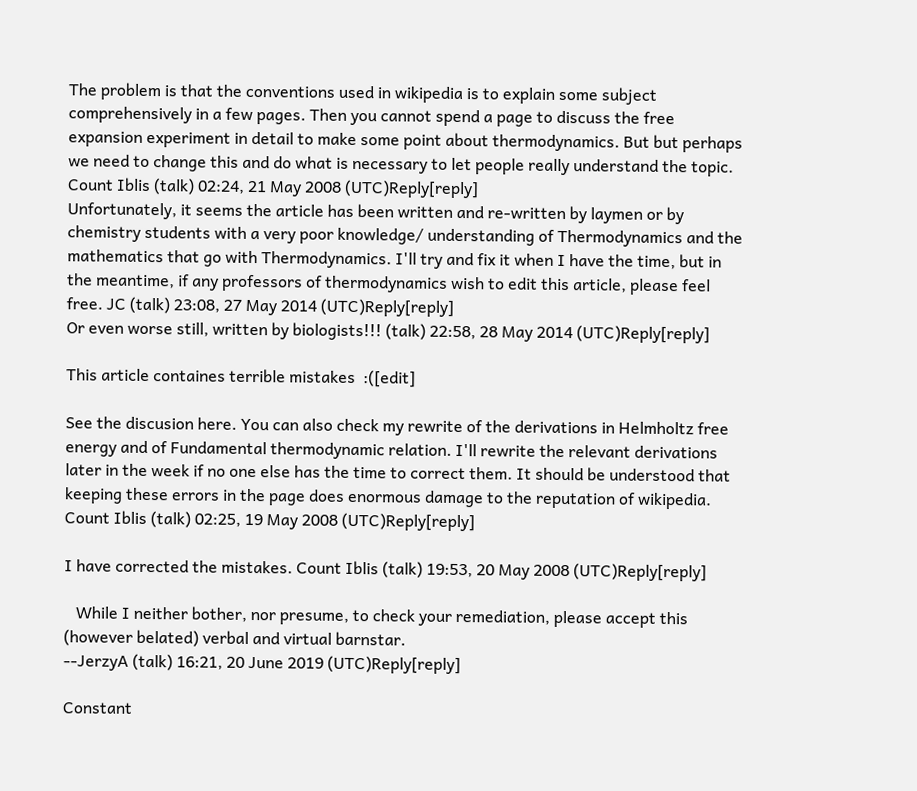The problem is that the conventions used in wikipedia is to explain some subject comprehensively in a few pages. Then you cannot spend a page to discuss the free expansion experiment in detail to make some point about thermodynamics. But but perhaps we need to change this and do what is necessary to let people really understand the topic. Count Iblis (talk) 02:24, 21 May 2008 (UTC)Reply[reply]
Unfortunately, it seems the article has been written and re-written by laymen or by chemistry students with a very poor knowledge/ understanding of Thermodynamics and the mathematics that go with Thermodynamics. I'll try and fix it when I have the time, but in the meantime, if any professors of thermodynamics wish to edit this article, please feel free. JC (talk) 23:08, 27 May 2014 (UTC)Reply[reply]
Or even worse still, written by biologists!!! (talk) 22:58, 28 May 2014 (UTC)Reply[reply]

This article containes terrible mistakes  :([edit]

See the discusion here. You can also check my rewrite of the derivations in Helmholtz free energy and of Fundamental thermodynamic relation. I'll rewrite the relevant derivations later in the week if no one else has the time to correct them. It should be understood that keeping these errors in the page does enormous damage to the reputation of wikipedia. Count Iblis (talk) 02:25, 19 May 2008 (UTC)Reply[reply]

I have corrected the mistakes. Count Iblis (talk) 19:53, 20 May 2008 (UTC)Reply[reply]

   While I neither bother, nor presume, to check your remediation, please accept this (however belated) verbal and virtual barnstar.
--JerzyA (talk) 16:21, 20 June 2019 (UTC)Reply[reply]

Constant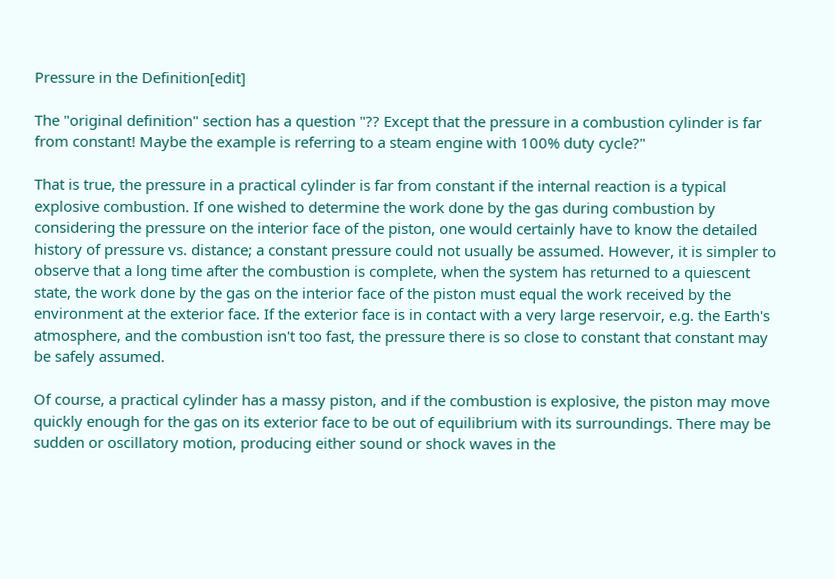Pressure in the Definition[edit]

The "original definition" section has a question "?? Except that the pressure in a combustion cylinder is far from constant! Maybe the example is referring to a steam engine with 100% duty cycle?"

That is true, the pressure in a practical cylinder is far from constant if the internal reaction is a typical explosive combustion. If one wished to determine the work done by the gas during combustion by considering the pressure on the interior face of the piston, one would certainly have to know the detailed history of pressure vs. distance; a constant pressure could not usually be assumed. However, it is simpler to observe that a long time after the combustion is complete, when the system has returned to a quiescent state, the work done by the gas on the interior face of the piston must equal the work received by the environment at the exterior face. If the exterior face is in contact with a very large reservoir, e.g. the Earth's atmosphere, and the combustion isn't too fast, the pressure there is so close to constant that constant may be safely assumed.

Of course, a practical cylinder has a massy piston, and if the combustion is explosive, the piston may move quickly enough for the gas on its exterior face to be out of equilibrium with its surroundings. There may be sudden or oscillatory motion, producing either sound or shock waves in the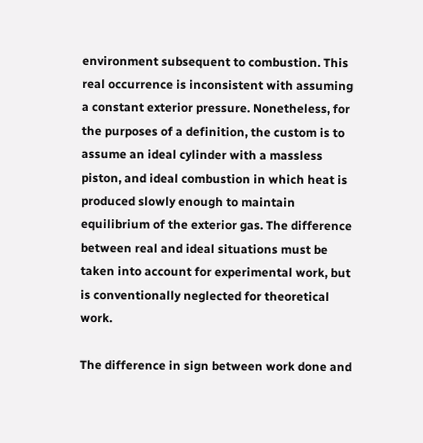environment subsequent to combustion. This real occurrence is inconsistent with assuming a constant exterior pressure. Nonetheless, for the purposes of a definition, the custom is to assume an ideal cylinder with a massless piston, and ideal combustion in which heat is produced slowly enough to maintain equilibrium of the exterior gas. The difference between real and ideal situations must be taken into account for experimental work, but is conventionally neglected for theoretical work.

The difference in sign between work done and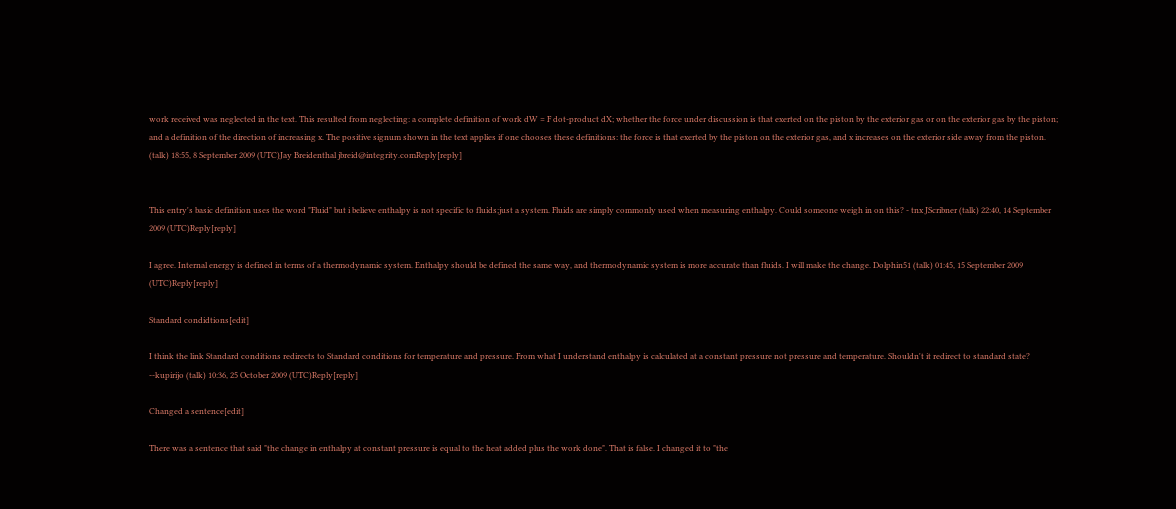work received was neglected in the text. This resulted from neglecting: a complete definition of work dW = F dot-product dX; whether the force under discussion is that exerted on the piston by the exterior gas or on the exterior gas by the piston; and a definition of the direction of increasing x. The positive signum shown in the text applies if one chooses these definitions: the force is that exerted by the piston on the exterior gas, and x increases on the exterior side away from the piston. (talk) 18:55, 8 September 2009 (UTC)Jay Breidenthal jbreid@integrity.comReply[reply]


This entry's basic definition uses the word "Fluid" but i believe enthalpy is not specific to fluids;just a system. Fluids are simply commonly used when measuring enthalpy. Could someone weigh in on this? - tnx JScribner (talk) 22:40, 14 September 2009 (UTC)Reply[reply]

I agree. Internal energy is defined in terms of a thermodynamic system. Enthalpy should be defined the same way, and thermodynamic system is more accurate than fluids. I will make the change. Dolphin51 (talk) 01:45, 15 September 2009 (UTC)Reply[reply]

Standard condidtions[edit]

I think the link Standard conditions redirects to Standard conditions for temperature and pressure. From what I understand enthalpy is calculated at a constant pressure not pressure and temperature. Shouldn't it redirect to standard state? --kupirijo (talk) 10:36, 25 October 2009 (UTC)Reply[reply]

Changed a sentence[edit]

There was a sentence that said "the change in enthalpy at constant pressure is equal to the heat added plus the work done". That is false. I changed it to "the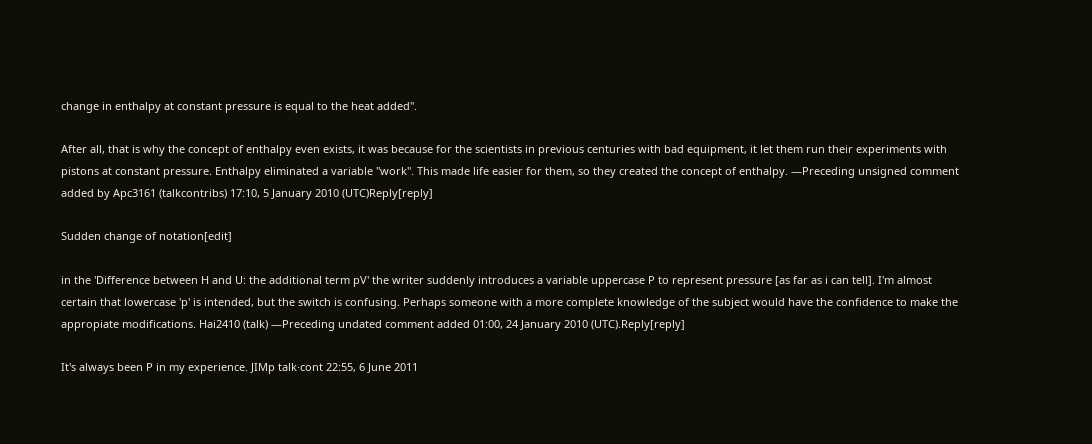change in enthalpy at constant pressure is equal to the heat added".

After all, that is why the concept of enthalpy even exists, it was because for the scientists in previous centuries with bad equipment, it let them run their experiments with pistons at constant pressure. Enthalpy eliminated a variable "work". This made life easier for them, so they created the concept of enthalpy. —Preceding unsigned comment added by Apc3161 (talkcontribs) 17:10, 5 January 2010 (UTC)Reply[reply]

Sudden change of notation[edit]

in the 'Difference between H and U: the additional term pV' the writer suddenly introduces a variable uppercase P to represent pressure [as far as i can tell]. I'm almost certain that lowercase 'p' is intended, but the switch is confusing. Perhaps someone with a more complete knowledge of the subject would have the confidence to make the appropiate modifications. Hai2410 (talk) —Preceding undated comment added 01:00, 24 January 2010 (UTC).Reply[reply]

It's always been P in my experience. JIMp talk·cont 22:55, 6 June 2011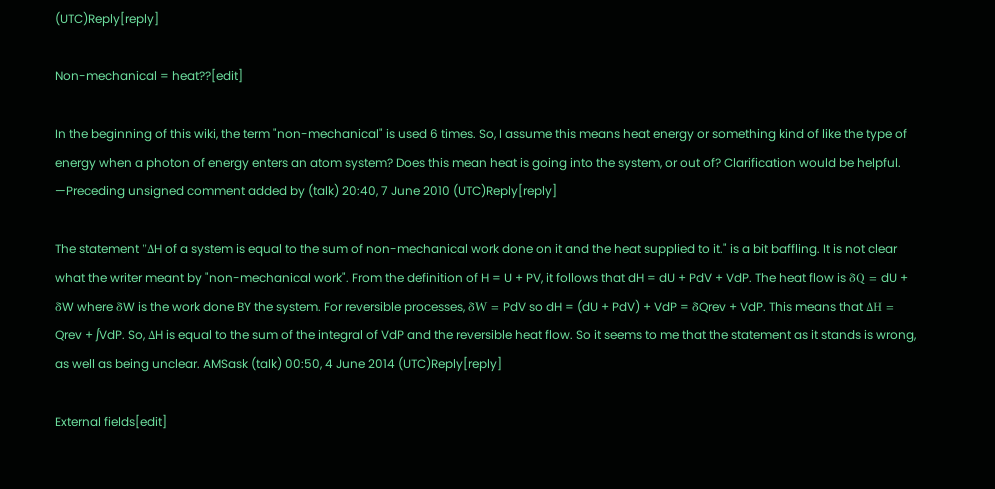(UTC)Reply[reply]

Non-mechanical = heat??[edit]

In the beginning of this wiki, the term "non-mechanical" is used 6 times. So, I assume this means heat energy or something kind of like the type of energy when a photon of energy enters an atom system? Does this mean heat is going into the system, or out of? Clarification would be helpful. —Preceding unsigned comment added by (talk) 20:40, 7 June 2010 (UTC)Reply[reply]

The statement "ΔH of a system is equal to the sum of non-mechanical work done on it and the heat supplied to it." is a bit baffling. It is not clear what the writer meant by "non-mechanical work". From the definition of H = U + PV, it follows that dH = dU + PdV + VdP. The heat flow is δQ = dU + δW where δW is the work done BY the system. For reversible processes, δW = PdV so dH = (dU + PdV) + VdP = δQrev + VdP. This means that ΔH = Qrev + ∫VdP. So, ΔH is equal to the sum of the integral of VdP and the reversible heat flow. So it seems to me that the statement as it stands is wrong, as well as being unclear. AMSask (talk) 00:50, 4 June 2014 (UTC)Reply[reply]

External fields[edit]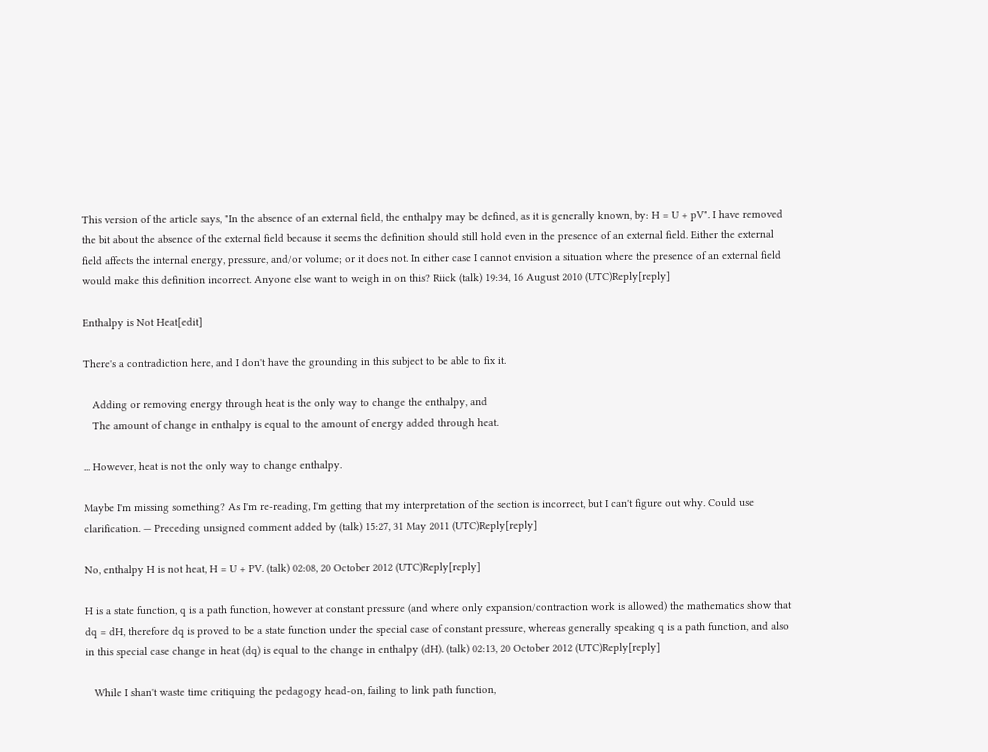This version of the article says, "In the absence of an external field, the enthalpy may be defined, as it is generally known, by: H = U + pV". I have removed the bit about the absence of the external field because it seems the definition should still hold even in the presence of an external field. Either the external field affects the internal energy, pressure, and/or volume; or it does not. In either case I cannot envision a situation where the presence of an external field would make this definition incorrect. Anyone else want to weigh in on this? Riick (talk) 19:34, 16 August 2010 (UTC)Reply[reply]

Enthalpy is Not Heat[edit]

There's a contradiction here, and I don't have the grounding in this subject to be able to fix it.

   Adding or removing energy through heat is the only way to change the enthalpy, and
   The amount of change in enthalpy is equal to the amount of energy added through heat.

... However, heat is not the only way to change enthalpy.

Maybe I'm missing something? As I'm re-reading, I'm getting that my interpretation of the section is incorrect, but I can't figure out why. Could use clarification. — Preceding unsigned comment added by (talk) 15:27, 31 May 2011 (UTC)Reply[reply]

No, enthalpy H is not heat, H = U + PV. (talk) 02:08, 20 October 2012 (UTC)Reply[reply]

H is a state function, q is a path function, however at constant pressure (and where only expansion/contraction work is allowed) the mathematics show that dq = dH, therefore dq is proved to be a state function under the special case of constant pressure, whereas generally speaking q is a path function, and also in this special case change in heat (dq) is equal to the change in enthalpy (dH). (talk) 02:13, 20 October 2012 (UTC)Reply[reply]

   While I shan't waste time critiquing the pedagogy head-on, failing to link path function,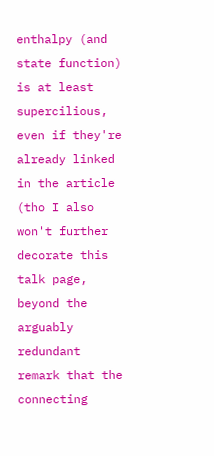enthalpy (and state function) is at least supercilious, even if they're already linked in the article (tho I also won't further decorate this talk page, beyond the arguably redundant remark that the connecting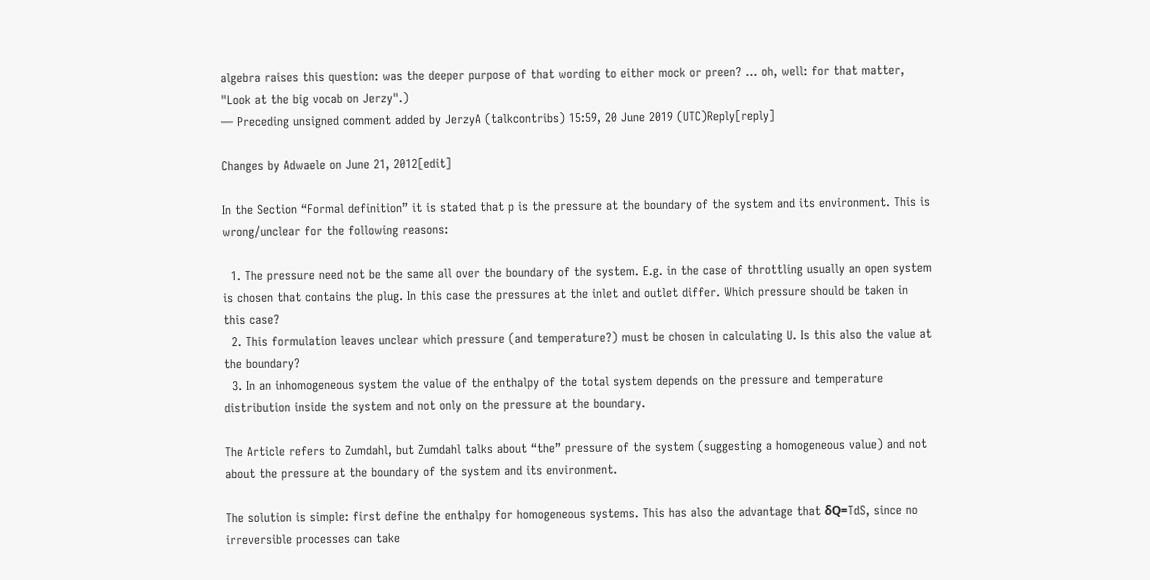algebra raises this question: was the deeper purpose of that wording to either mock or preen? ... oh, well: for that matter, "Look at the big vocab on Jerzy".)
— Preceding unsigned comment added by JerzyA (talkcontribs) 15:59, 20 June 2019 (UTC)Reply[reply]

Changes by Adwaele on June 21, 2012[edit]

In the Section “Formal definition” it is stated that p is the pressure at the boundary of the system and its environment. This is wrong/unclear for the following reasons:

  1. The pressure need not be the same all over the boundary of the system. E.g. in the case of throttling usually an open system is chosen that contains the plug. In this case the pressures at the inlet and outlet differ. Which pressure should be taken in this case?
  2. This formulation leaves unclear which pressure (and temperature?) must be chosen in calculating U. Is this also the value at the boundary?
  3. In an inhomogeneous system the value of the enthalpy of the total system depends on the pressure and temperature distribution inside the system and not only on the pressure at the boundary.

The Article refers to Zumdahl, but Zumdahl talks about “the” pressure of the system (suggesting a homogeneous value) and not about the pressure at the boundary of the system and its environment.

The solution is simple: first define the enthalpy for homogeneous systems. This has also the advantage that δQ=TdS, since no irreversible processes can take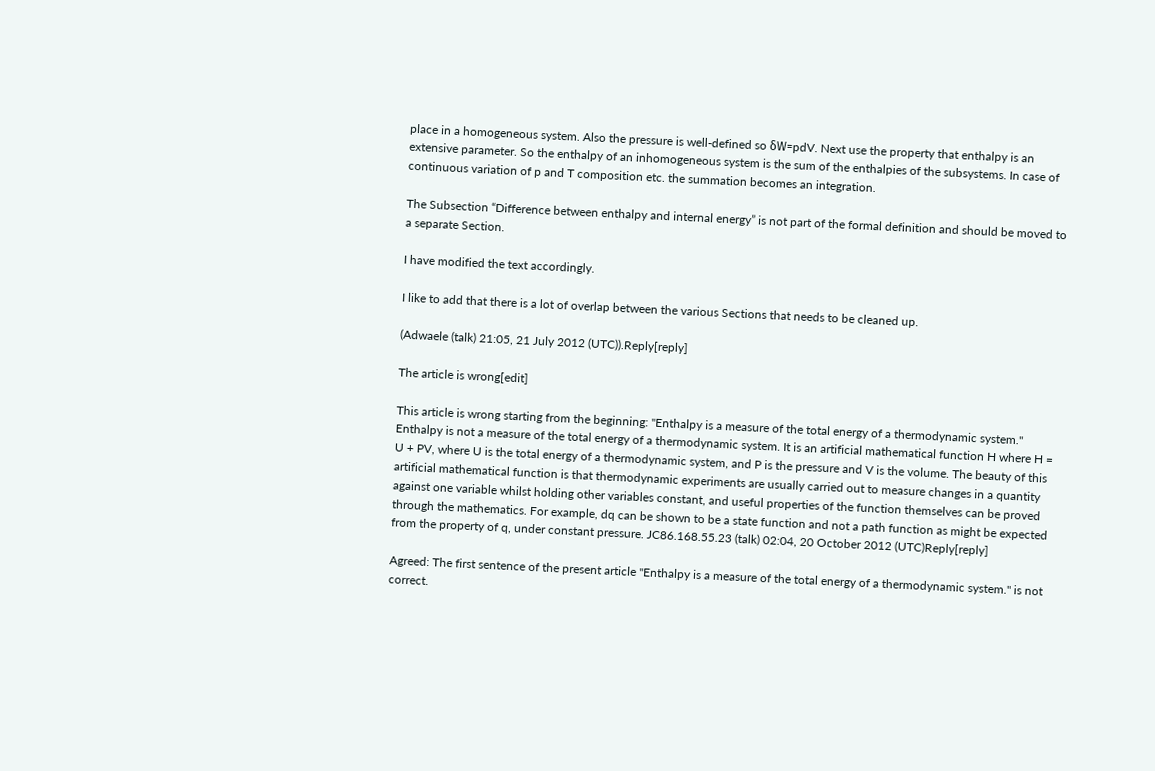place in a homogeneous system. Also the pressure is well-defined so δW=pdV. Next use the property that enthalpy is an extensive parameter. So the enthalpy of an inhomogeneous system is the sum of the enthalpies of the subsystems. In case of continuous variation of p and T composition etc. the summation becomes an integration.

The Subsection “Difference between enthalpy and internal energy” is not part of the formal definition and should be moved to a separate Section.

I have modified the text accordingly.

I like to add that there is a lot of overlap between the various Sections that needs to be cleaned up.

(Adwaele (talk) 21:05, 21 July 2012 (UTC)).Reply[reply]

The article is wrong[edit]

This article is wrong starting from the beginning: "Enthalpy is a measure of the total energy of a thermodynamic system." Enthalpy is not a measure of the total energy of a thermodynamic system. It is an artificial mathematical function H where H = U + PV, where U is the total energy of a thermodynamic system, and P is the pressure and V is the volume. The beauty of this artificial mathematical function is that thermodynamic experiments are usually carried out to measure changes in a quantity against one variable whilst holding other variables constant, and useful properties of the function themselves can be proved through the mathematics. For example, dq can be shown to be a state function and not a path function as might be expected from the property of q, under constant pressure. JC86.168.55.23 (talk) 02:04, 20 October 2012 (UTC)Reply[reply]

Agreed: The first sentence of the present article "Enthalpy is a measure of the total energy of a thermodynamic system." is not correct.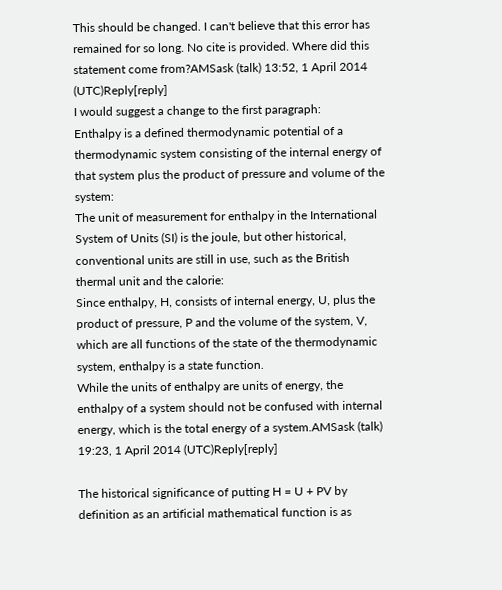This should be changed. I can't believe that this error has remained for so long. No cite is provided. Where did this statement come from?AMSask (talk) 13:52, 1 April 2014 (UTC)Reply[reply]
I would suggest a change to the first paragraph:
Enthalpy is a defined thermodynamic potential of a thermodynamic system consisting of the internal energy of that system plus the product of pressure and volume of the system:
The unit of measurement for enthalpy in the International System of Units (SI) is the joule, but other historical, conventional units are still in use, such as the British thermal unit and the calorie:
Since enthalpy, H, consists of internal energy, U, plus the product of pressure, P and the volume of the system, V, which are all functions of the state of the thermodynamic system, enthalpy is a state function.
While the units of enthalpy are units of energy, the enthalpy of a system should not be confused with internal energy, which is the total energy of a system.AMSask (talk) 19:23, 1 April 2014 (UTC)Reply[reply]

The historical significance of putting H = U + PV by definition as an artificial mathematical function is as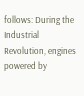follows: During the Industrial Revolution, engines powered by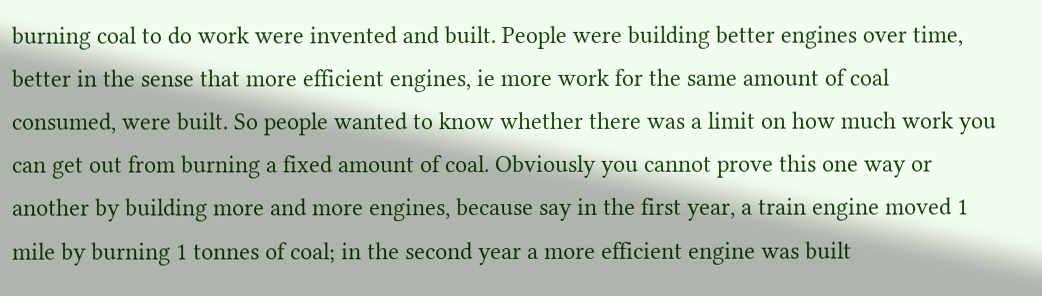burning coal to do work were invented and built. People were building better engines over time, better in the sense that more efficient engines, ie more work for the same amount of coal consumed, were built. So people wanted to know whether there was a limit on how much work you can get out from burning a fixed amount of coal. Obviously you cannot prove this one way or another by building more and more engines, because say in the first year, a train engine moved 1 mile by burning 1 tonnes of coal; in the second year a more efficient engine was built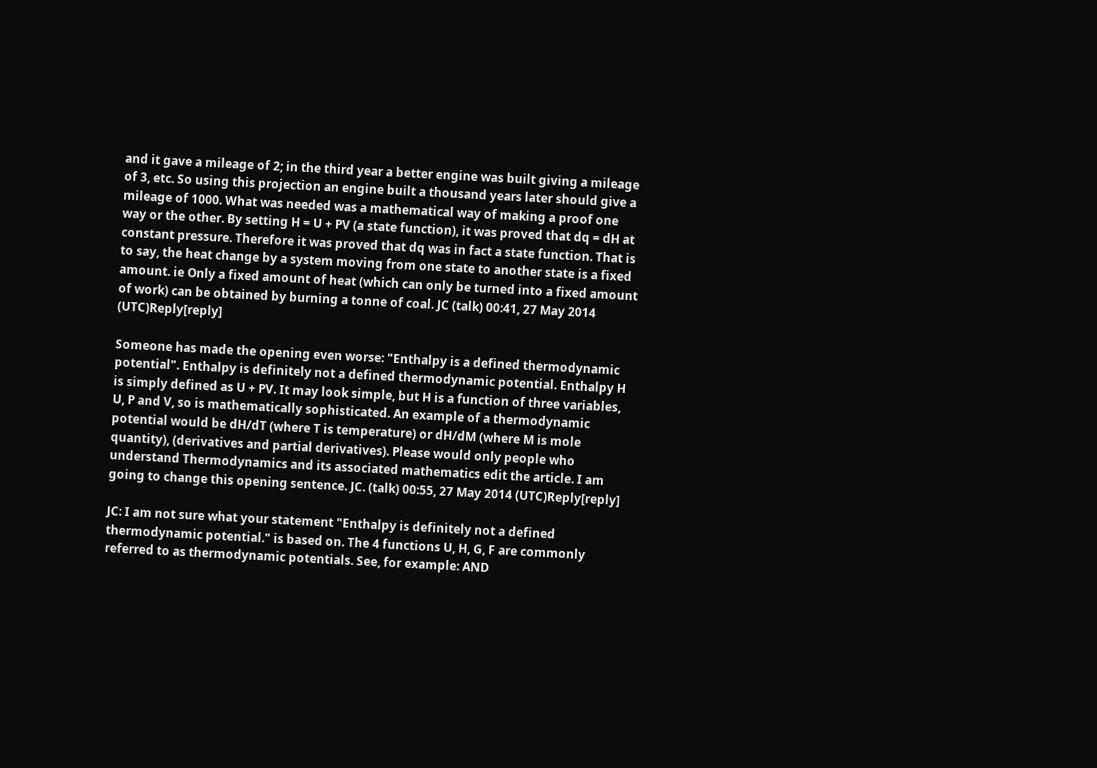and it gave a mileage of 2; in the third year a better engine was built giving a mileage of 3, etc. So using this projection an engine built a thousand years later should give a mileage of 1000. What was needed was a mathematical way of making a proof one way or the other. By setting H = U + PV (a state function), it was proved that dq = dH at constant pressure. Therefore it was proved that dq was in fact a state function. That is to say, the heat change by a system moving from one state to another state is a fixed amount. ie Only a fixed amount of heat (which can only be turned into a fixed amount of work) can be obtained by burning a tonne of coal. JC (talk) 00:41, 27 May 2014 (UTC)Reply[reply]

Someone has made the opening even worse: "Enthalpy is a defined thermodynamic potential". Enthalpy is definitely not a defined thermodynamic potential. Enthalpy H is simply defined as U + PV. It may look simple, but H is a function of three variables, U, P and V, so is mathematically sophisticated. An example of a thermodynamic potential would be dH/dT (where T is temperature) or dH/dM (where M is mole quantity), (derivatives and partial derivatives). Please would only people who understand Thermodynamics and its associated mathematics edit the article. I am going to change this opening sentence. JC. (talk) 00:55, 27 May 2014 (UTC)Reply[reply]

JC: I am not sure what your statement "Enthalpy is definitely not a defined thermodynamic potential." is based on. The 4 functions U, H, G, F are commonly referred to as thermodynamic potentials. See, for example: AND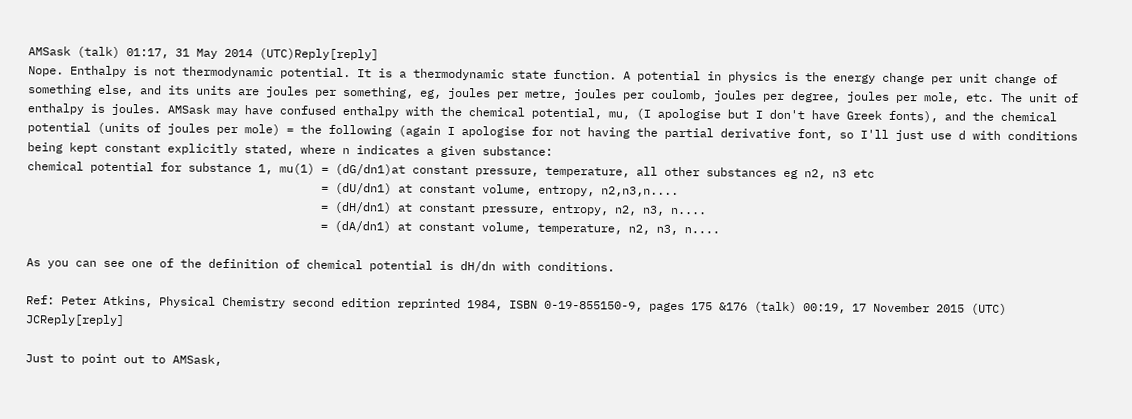AMSask (talk) 01:17, 31 May 2014 (UTC)Reply[reply]
Nope. Enthalpy is not thermodynamic potential. It is a thermodynamic state function. A potential in physics is the energy change per unit change of something else, and its units are joules per something, eg, joules per metre, joules per coulomb, joules per degree, joules per mole, etc. The unit of enthalpy is joules. AMSask may have confused enthalpy with the chemical potential, mu, (I apologise but I don't have Greek fonts), and the chemical potential (units of joules per mole) = the following (again I apologise for not having the partial derivative font, so I'll just use d with conditions being kept constant explicitly stated, where n indicates a given substance:
chemical potential for substance 1, mu(1) = (dG/dn1)at constant pressure, temperature, all other substances eg n2, n3 etc
                                          = (dU/dn1) at constant volume, entropy, n2,n3,n....
                                          = (dH/dn1) at constant pressure, entropy, n2, n3, n....
                                          = (dA/dn1) at constant volume, temperature, n2, n3, n....

As you can see one of the definition of chemical potential is dH/dn with conditions.

Ref: Peter Atkins, Physical Chemistry second edition reprinted 1984, ISBN 0-19-855150-9, pages 175 &176 (talk) 00:19, 17 November 2015 (UTC) JCReply[reply]

Just to point out to AMSask,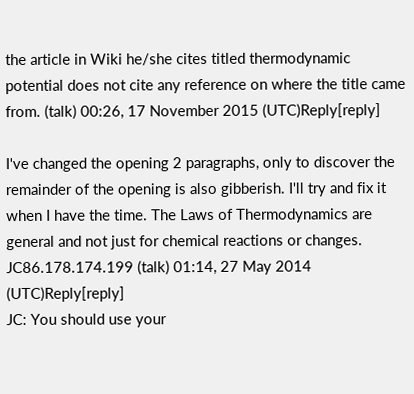the article in Wiki he/she cites titled thermodynamic potential does not cite any reference on where the title came from. (talk) 00:26, 17 November 2015 (UTC)Reply[reply]

I've changed the opening 2 paragraphs, only to discover the remainder of the opening is also gibberish. I'll try and fix it when I have the time. The Laws of Thermodynamics are general and not just for chemical reactions or changes. JC86.178.174.199 (talk) 01:14, 27 May 2014 (UTC)Reply[reply]
JC: You should use your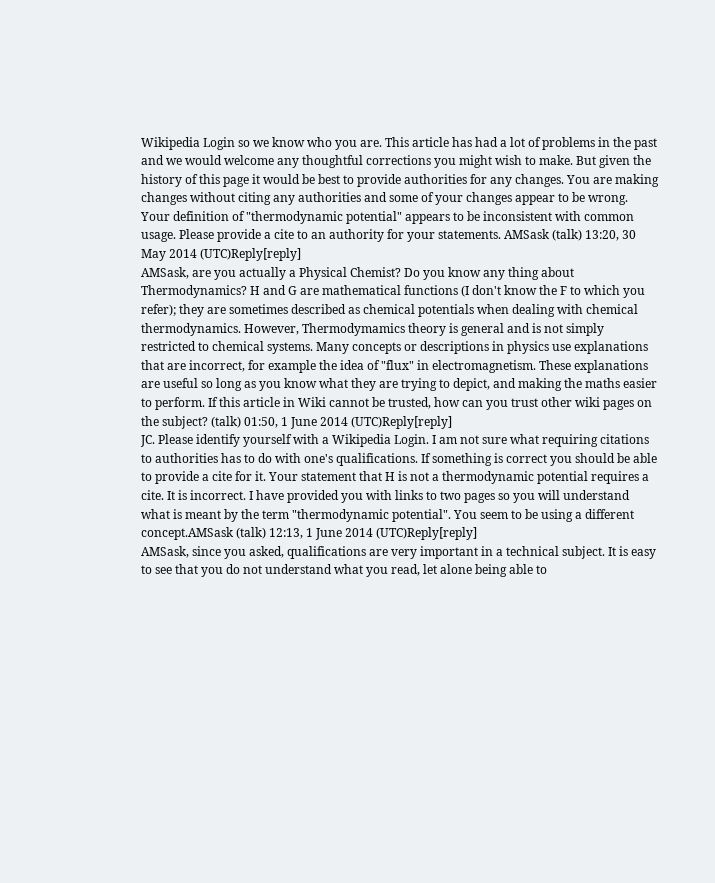Wikipedia Login so we know who you are. This article has had a lot of problems in the past and we would welcome any thoughtful corrections you might wish to make. But given the history of this page it would be best to provide authorities for any changes. You are making changes without citing any authorities and some of your changes appear to be wrong. Your definition of "thermodynamic potential" appears to be inconsistent with common usage. Please provide a cite to an authority for your statements. AMSask (talk) 13:20, 30 May 2014 (UTC)Reply[reply]
AMSask, are you actually a Physical Chemist? Do you know any thing about Thermodynamics? H and G are mathematical functions (I don't know the F to which you refer); they are sometimes described as chemical potentials when dealing with chemical thermodynamics. However, Thermodymamics theory is general and is not simply restricted to chemical systems. Many concepts or descriptions in physics use explanations that are incorrect, for example the idea of "flux" in electromagnetism. These explanations are useful so long as you know what they are trying to depict, and making the maths easier to perform. If this article in Wiki cannot be trusted, how can you trust other wiki pages on the subject? (talk) 01:50, 1 June 2014 (UTC)Reply[reply]
JC. Please identify yourself with a Wikipedia Login. I am not sure what requiring citations to authorities has to do with one's qualifications. If something is correct you should be able to provide a cite for it. Your statement that H is not a thermodynamic potential requires a cite. It is incorrect. I have provided you with links to two pages so you will understand what is meant by the term "thermodynamic potential". You seem to be using a different concept.AMSask (talk) 12:13, 1 June 2014 (UTC)Reply[reply]
AMSask, since you asked, qualifications are very important in a technical subject. It is easy to see that you do not understand what you read, let alone being able to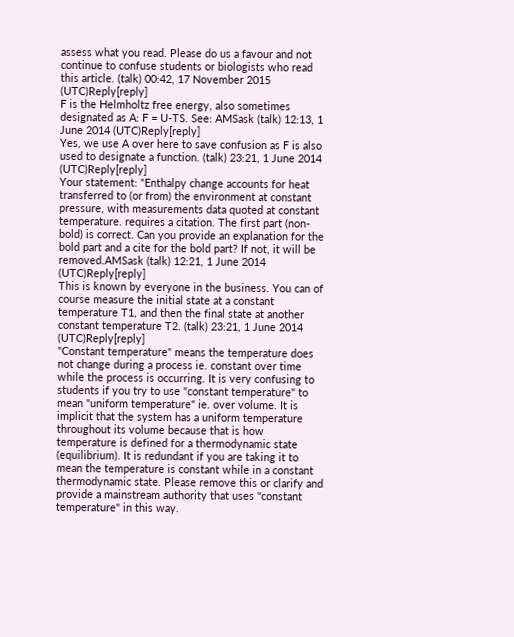assess what you read. Please do us a favour and not continue to confuse students or biologists who read this article. (talk) 00:42, 17 November 2015 (UTC)Reply[reply]
F is the Helmholtz free energy, also sometimes designated as A: F = U-TS. See: AMSask (talk) 12:13, 1 June 2014 (UTC)Reply[reply]
Yes, we use A over here to save confusion as F is also used to designate a function. (talk) 23:21, 1 June 2014 (UTC)Reply[reply]
Your statement: "Enthalpy change accounts for heat transferred to (or from) the environment at constant pressure, with measurements data quoted at constant temperature. requires a citation. The first part (non-bold) is correct. Can you provide an explanation for the bold part and a cite for the bold part? If not, it will be removed.AMSask (talk) 12:21, 1 June 2014 (UTC)Reply[reply]
This is known by everyone in the business. You can of course measure the initial state at a constant temperature T1, and then the final state at another constant temperature T2. (talk) 23:21, 1 June 2014 (UTC)Reply[reply]
"Constant temperature" means the temperature does not change during a process ie. constant over time while the process is occurring. It is very confusing to students if you try to use "constant temperature" to mean "uniform temperature" ie. over volume. It is implicit that the system has a uniform temperature throughout its volume because that is how temperature is defined for a thermodynamic state (equilibrium). It is redundant if you are taking it to mean the temperature is constant while in a constant thermodynamic state. Please remove this or clarify and provide a mainstream authority that uses "constant temperature" in this way.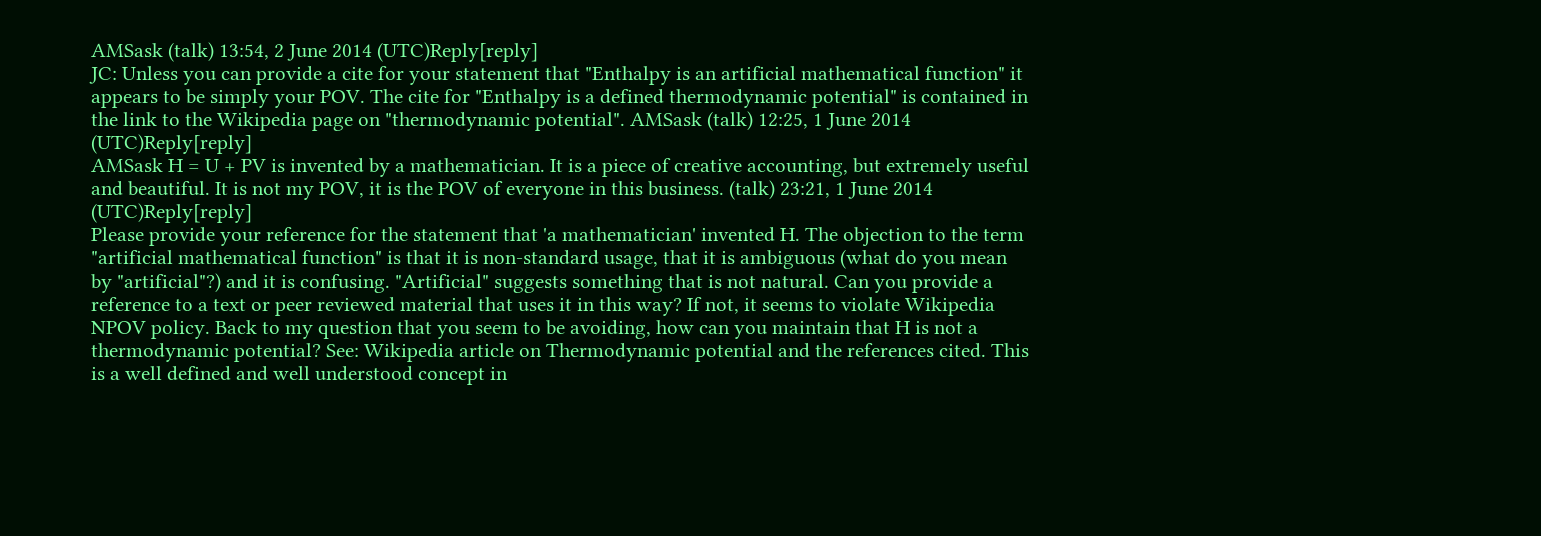AMSask (talk) 13:54, 2 June 2014 (UTC)Reply[reply]
JC: Unless you can provide a cite for your statement that "Enthalpy is an artificial mathematical function" it appears to be simply your POV. The cite for "Enthalpy is a defined thermodynamic potential" is contained in the link to the Wikipedia page on "thermodynamic potential". AMSask (talk) 12:25, 1 June 2014 (UTC)Reply[reply]
AMSask H = U + PV is invented by a mathematician. It is a piece of creative accounting, but extremely useful and beautiful. It is not my POV, it is the POV of everyone in this business. (talk) 23:21, 1 June 2014 (UTC)Reply[reply]
Please provide your reference for the statement that 'a mathematician' invented H. The objection to the term "artificial mathematical function" is that it is non-standard usage, that it is ambiguous (what do you mean by "artificial"?) and it is confusing. "Artificial" suggests something that is not natural. Can you provide a reference to a text or peer reviewed material that uses it in this way? If not, it seems to violate Wikipedia NPOV policy. Back to my question that you seem to be avoiding, how can you maintain that H is not a thermodynamic potential? See: Wikipedia article on Thermodynamic potential and the references cited. This is a well defined and well understood concept in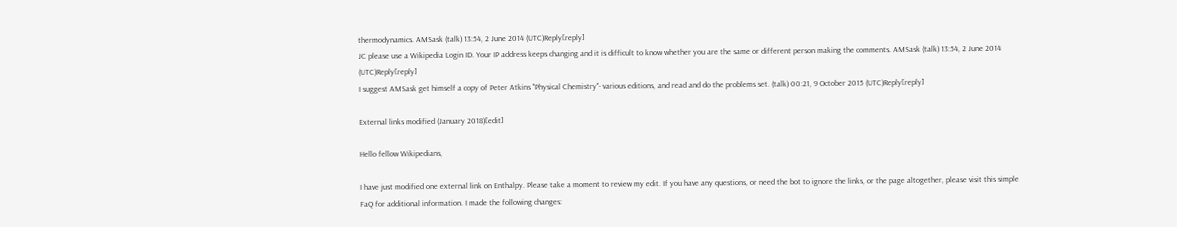thermodynamics. AMSask (talk) 13:54, 2 June 2014 (UTC)Reply[reply]
JC please use a Wikipedia Login ID. Your IP address keeps changing and it is difficult to know whether you are the same or different person making the comments. AMSask (talk) 13:54, 2 June 2014 (UTC)Reply[reply]
I suggest AMSask get himself a copy of Peter Atkins "Physical Chemistry"- various editions, and read and do the problems set. (talk) 00:21, 9 October 2015 (UTC)Reply[reply]

External links modified (January 2018)[edit]

Hello fellow Wikipedians,

I have just modified one external link on Enthalpy. Please take a moment to review my edit. If you have any questions, or need the bot to ignore the links, or the page altogether, please visit this simple FaQ for additional information. I made the following changes: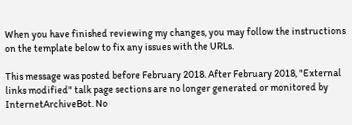When you have finished reviewing my changes, you may follow the instructions on the template below to fix any issues with the URLs.

This message was posted before February 2018. After February 2018, "External links modified" talk page sections are no longer generated or monitored by InternetArchiveBot. No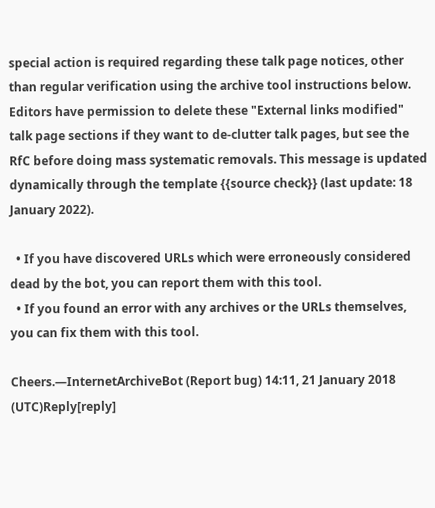special action is required regarding these talk page notices, other than regular verification using the archive tool instructions below. Editors have permission to delete these "External links modified" talk page sections if they want to de-clutter talk pages, but see the RfC before doing mass systematic removals. This message is updated dynamically through the template {{source check}} (last update: 18 January 2022).

  • If you have discovered URLs which were erroneously considered dead by the bot, you can report them with this tool.
  • If you found an error with any archives or the URLs themselves, you can fix them with this tool.

Cheers.—InternetArchiveBot (Report bug) 14:11, 21 January 2018 (UTC)Reply[reply]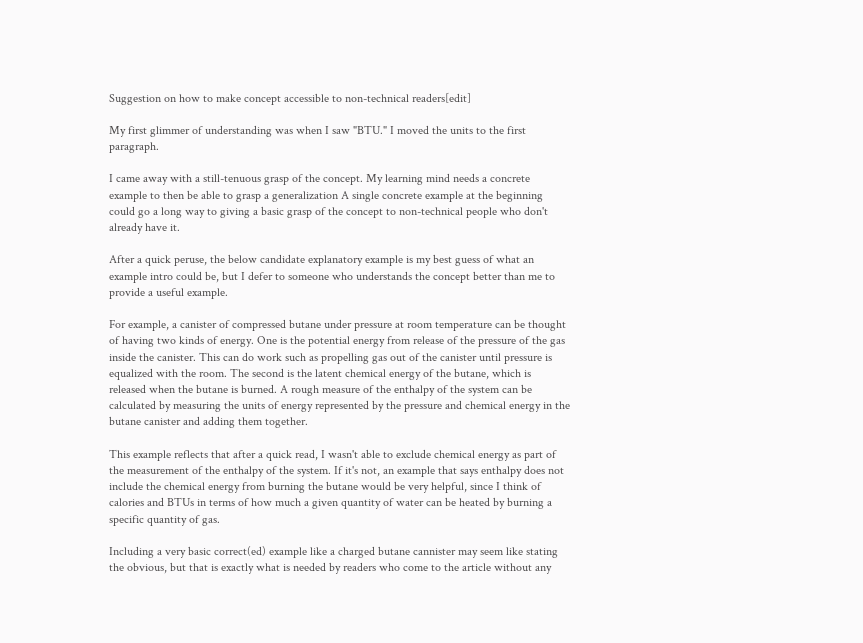Suggestion on how to make concept accessible to non-technical readers[edit]

My first glimmer of understanding was when I saw "BTU." I moved the units to the first paragraph.

I came away with a still-tenuous grasp of the concept. My learning mind needs a concrete example to then be able to grasp a generalization A single concrete example at the beginning could go a long way to giving a basic grasp of the concept to non-technical people who don't already have it.

After a quick peruse, the below candidate explanatory example is my best guess of what an example intro could be, but I defer to someone who understands the concept better than me to provide a useful example.

For example, a canister of compressed butane under pressure at room temperature can be thought of having two kinds of energy. One is the potential energy from release of the pressure of the gas inside the canister. This can do work such as propelling gas out of the canister until pressure is equalized with the room. The second is the latent chemical energy of the butane, which is released when the butane is burned. A rough measure of the enthalpy of the system can be calculated by measuring the units of energy represented by the pressure and chemical energy in the butane canister and adding them together.

This example reflects that after a quick read, I wasn't able to exclude chemical energy as part of the measurement of the enthalpy of the system. If it's not, an example that says enthalpy does not include the chemical energy from burning the butane would be very helpful, since I think of calories and BTUs in terms of how much a given quantity of water can be heated by burning a specific quantity of gas.

Including a very basic correct(ed) example like a charged butane cannister may seem like stating the obvious, but that is exactly what is needed by readers who come to the article without any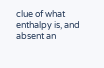clue of what enthalpy is, and absent an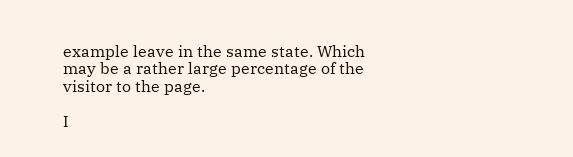example leave in the same state. Which may be a rather large percentage of the visitor to the page.

I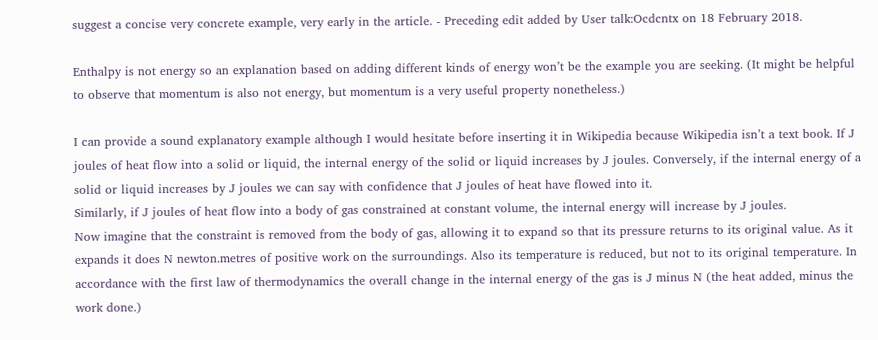suggest a concise very concrete example, very early in the article. - Preceding edit added by User talk:Ocdcntx on 18 February 2018.

Enthalpy is not energy so an explanation based on adding different kinds of energy won’t be the example you are seeking. (It might be helpful to observe that momentum is also not energy, but momentum is a very useful property nonetheless.)

I can provide a sound explanatory example although I would hesitate before inserting it in Wikipedia because Wikipedia isn’t a text book. If J joules of heat flow into a solid or liquid, the internal energy of the solid or liquid increases by J joules. Conversely, if the internal energy of a solid or liquid increases by J joules we can say with confidence that J joules of heat have flowed into it.
Similarly, if J joules of heat flow into a body of gas constrained at constant volume, the internal energy will increase by J joules.
Now imagine that the constraint is removed from the body of gas, allowing it to expand so that its pressure returns to its original value. As it expands it does N newton.metres of positive work on the surroundings. Also its temperature is reduced, but not to its original temperature. In accordance with the first law of thermodynamics the overall change in the internal energy of the gas is J minus N (the heat added, minus the work done.)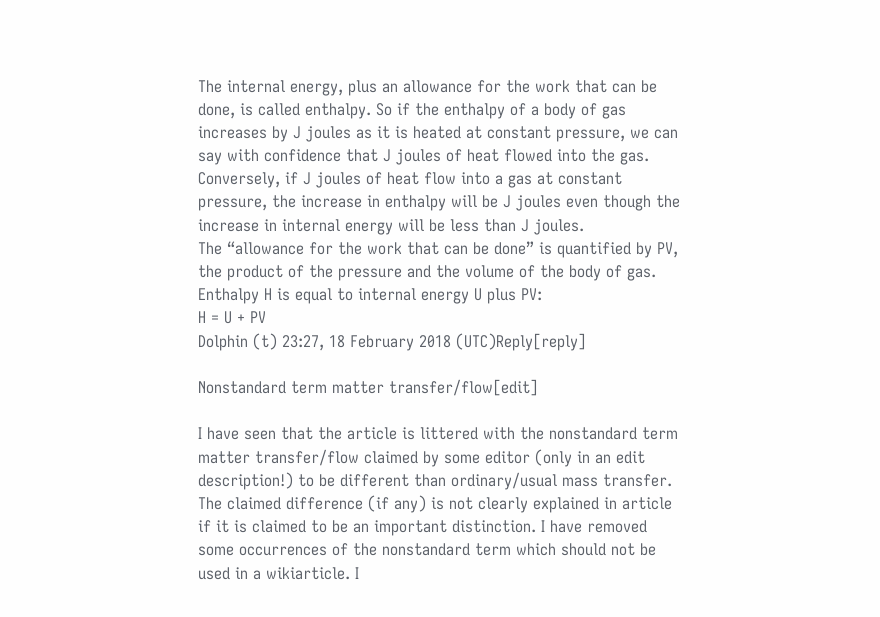The internal energy, plus an allowance for the work that can be done, is called enthalpy. So if the enthalpy of a body of gas increases by J joules as it is heated at constant pressure, we can say with confidence that J joules of heat flowed into the gas. Conversely, if J joules of heat flow into a gas at constant pressure, the increase in enthalpy will be J joules even though the increase in internal energy will be less than J joules.
The “allowance for the work that can be done” is quantified by PV, the product of the pressure and the volume of the body of gas. Enthalpy H is equal to internal energy U plus PV:
H = U + PV
Dolphin (t) 23:27, 18 February 2018 (UTC)Reply[reply]

Nonstandard term matter transfer/flow[edit]

I have seen that the article is littered with the nonstandard term matter transfer/flow claimed by some editor (only in an edit description!) to be different than ordinary/usual mass transfer. The claimed difference (if any) is not clearly explained in article if it is claimed to be an important distinction. I have removed some occurrences of the nonstandard term which should not be used in a wikiarticle. I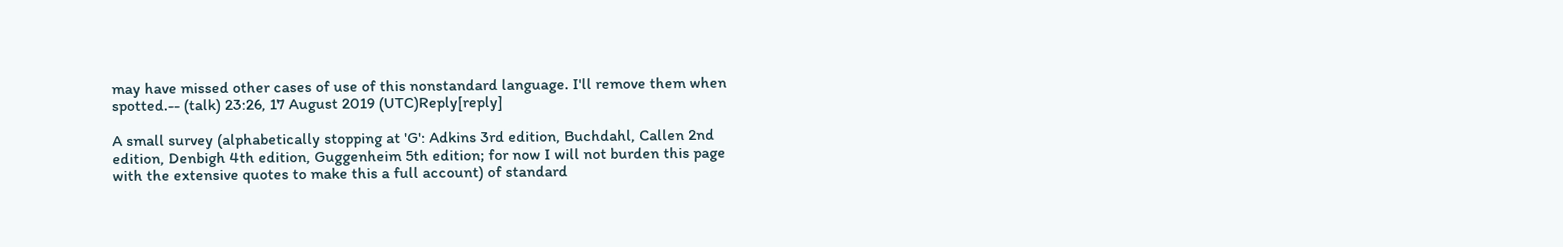may have missed other cases of use of this nonstandard language. I'll remove them when spotted.-- (talk) 23:26, 17 August 2019 (UTC)Reply[reply]

A small survey (alphabetically stopping at 'G': Adkins 3rd edition, Buchdahl, Callen 2nd edition, Denbigh 4th edition, Guggenheim 5th edition; for now I will not burden this page with the extensive quotes to make this a full account) of standard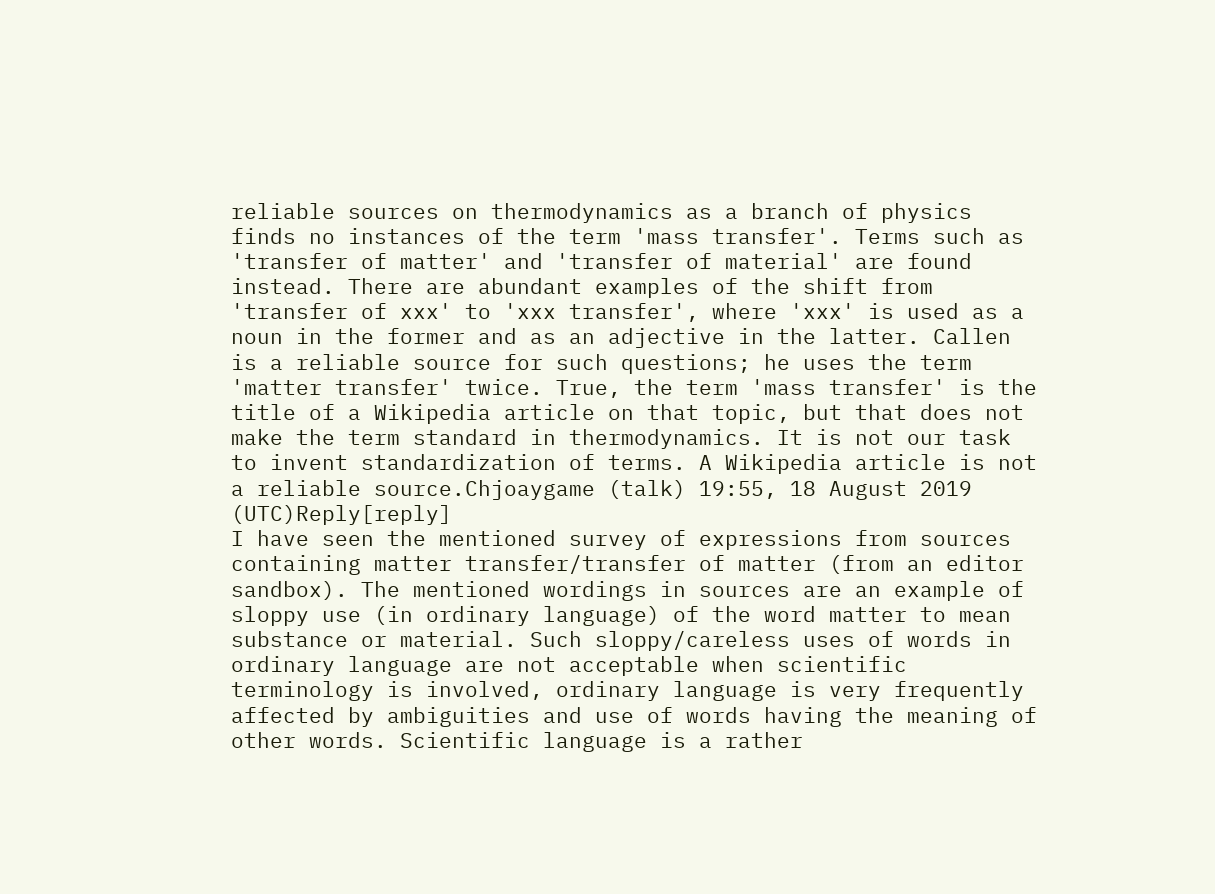reliable sources on thermodynamics as a branch of physics finds no instances of the term 'mass transfer'. Terms such as 'transfer of matter' and 'transfer of material' are found instead. There are abundant examples of the shift from 'transfer of xxx' to 'xxx transfer', where 'xxx' is used as a noun in the former and as an adjective in the latter. Callen is a reliable source for such questions; he uses the term 'matter transfer' twice. True, the term 'mass transfer' is the title of a Wikipedia article on that topic, but that does not make the term standard in thermodynamics. It is not our task to invent standardization of terms. A Wikipedia article is not a reliable source.Chjoaygame (talk) 19:55, 18 August 2019 (UTC)Reply[reply]
I have seen the mentioned survey of expressions from sources containing matter transfer/transfer of matter (from an editor sandbox). The mentioned wordings in sources are an example of sloppy use (in ordinary language) of the word matter to mean substance or material. Such sloppy/careless uses of words in ordinary language are not acceptable when scientific terminology is involved, ordinary language is very frequently affected by ambiguities and use of words having the meaning of other words. Scientific language is a rather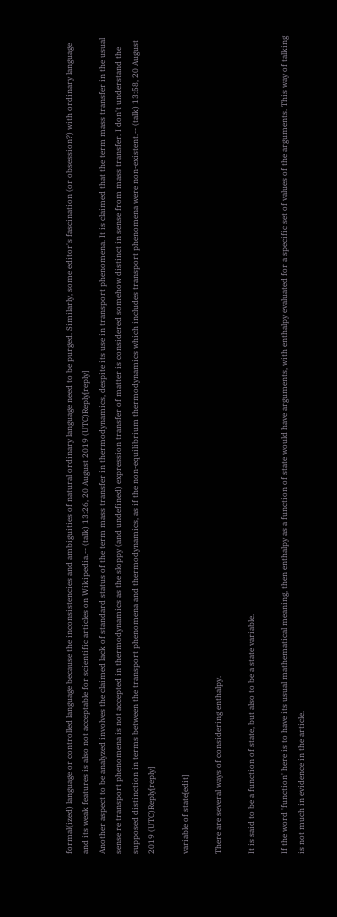formal(ized) language or controlled language because the inconsistencies and ambiguities of natural ordinary language need to be purged. Similarly, some editor's fascination (or obsession?) with ordinary language and its weak features is also not acceptable for scientific articles on Wikipedia.-- (talk) 13:26, 20 August 2019 (UTC)Reply[reply]
Another aspect to be analyzed involves the claimed lack of standard status of the term mass transfer in thermodynamics, despite its use in transport phenomena. It is claimed that the term mass transfer in the usual sense re transport phenomena is not accepted in thermodynamics as the sloppy (and undefined) expression transfer of matter is considered somehow distinct in sense from mass transfer. I don't understand the supposed distinction in terms between the transport phenomena and thermodynamics, as if the non-equilibrium thermodynamics which includes transport phenomena were non-existent.-- (talk) 13:58, 20 August 2019 (UTC)Reply[reply]

variable of state[edit]

There are several ways of considering enthalpy.

It is said to be a function of state, but also to be a state variable.

If the word 'function' here is to have its usual mathematical meaning, then enthalpy as a function of state would have arguments, with enthalpy evaluated for a specific set of values of the arguments. This way of talking is not much in evidence in the article.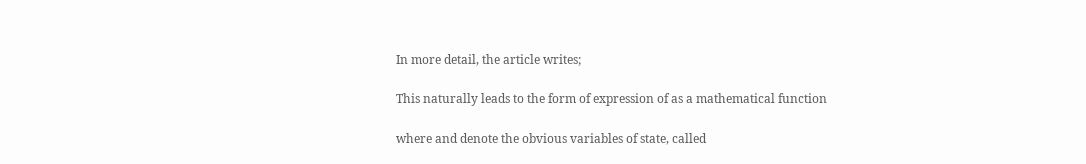In more detail, the article writes;

This naturally leads to the form of expression of as a mathematical function

where and denote the obvious variables of state, called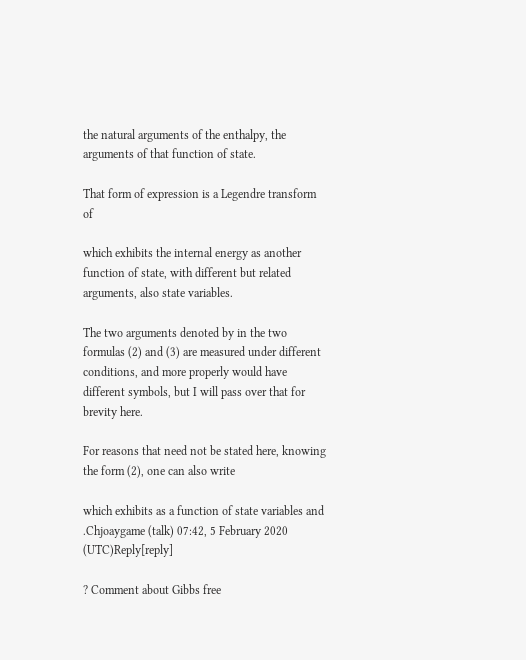the natural arguments of the enthalpy, the arguments of that function of state.

That form of expression is a Legendre transform of

which exhibits the internal energy as another function of state, with different but related arguments, also state variables.

The two arguments denoted by in the two formulas (2) and (3) are measured under different conditions, and more properly would have different symbols, but I will pass over that for brevity here.

For reasons that need not be stated here, knowing the form (2), one can also write

which exhibits as a function of state variables and .Chjoaygame (talk) 07:42, 5 February 2020 (UTC)Reply[reply]

? Comment about Gibbs free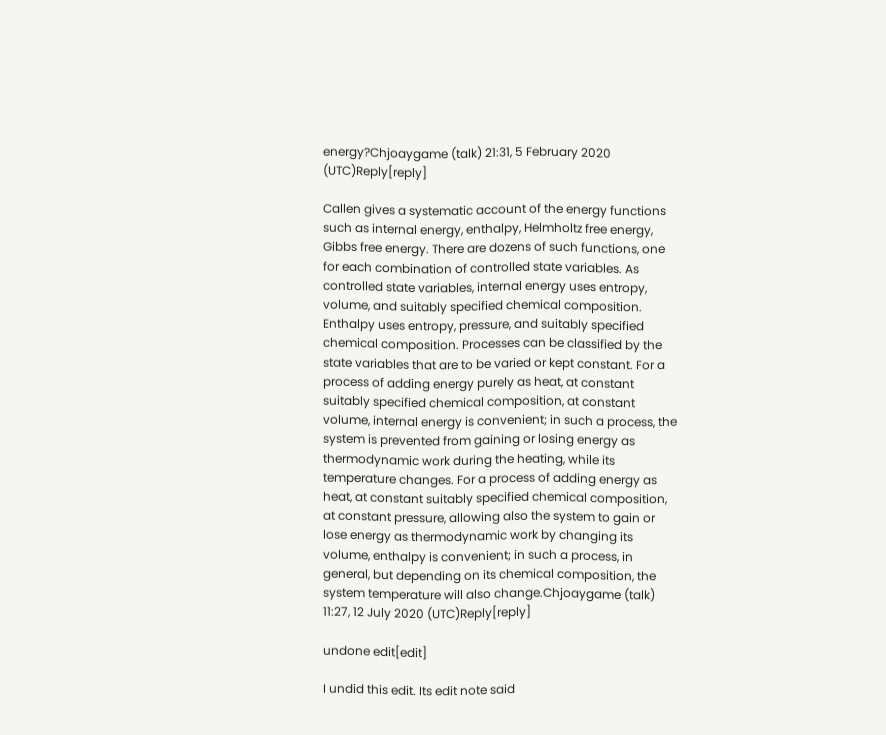energy?Chjoaygame (talk) 21:31, 5 February 2020 (UTC)Reply[reply]

Callen gives a systematic account of the energy functions such as internal energy, enthalpy, Helmholtz free energy, Gibbs free energy. There are dozens of such functions, one for each combination of controlled state variables. As controlled state variables, internal energy uses entropy, volume, and suitably specified chemical composition. Enthalpy uses entropy, pressure, and suitably specified chemical composition. Processes can be classified by the state variables that are to be varied or kept constant. For a process of adding energy purely as heat, at constant suitably specified chemical composition, at constant volume, internal energy is convenient; in such a process, the system is prevented from gaining or losing energy as thermodynamic work during the heating, while its temperature changes. For a process of adding energy as heat, at constant suitably specified chemical composition, at constant pressure, allowing also the system to gain or lose energy as thermodynamic work by changing its volume, enthalpy is convenient; in such a process, in general, but depending on its chemical composition, the system temperature will also change.Chjoaygame (talk) 11:27, 12 July 2020 (UTC)Reply[reply]

undone edit[edit]

I undid this edit. Its edit note said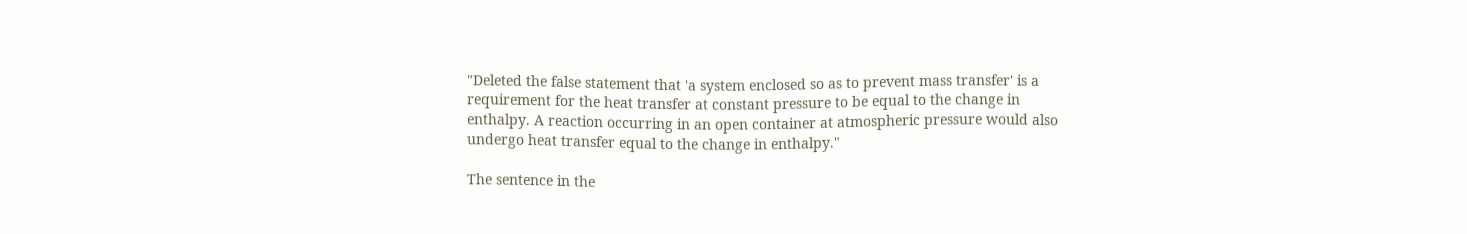"Deleted the false statement that 'a system enclosed so as to prevent mass transfer' is a requirement for the heat transfer at constant pressure to be equal to the change in enthalpy. A reaction occurring in an open container at atmospheric pressure would also undergo heat transfer equal to the change in enthalpy."

The sentence in the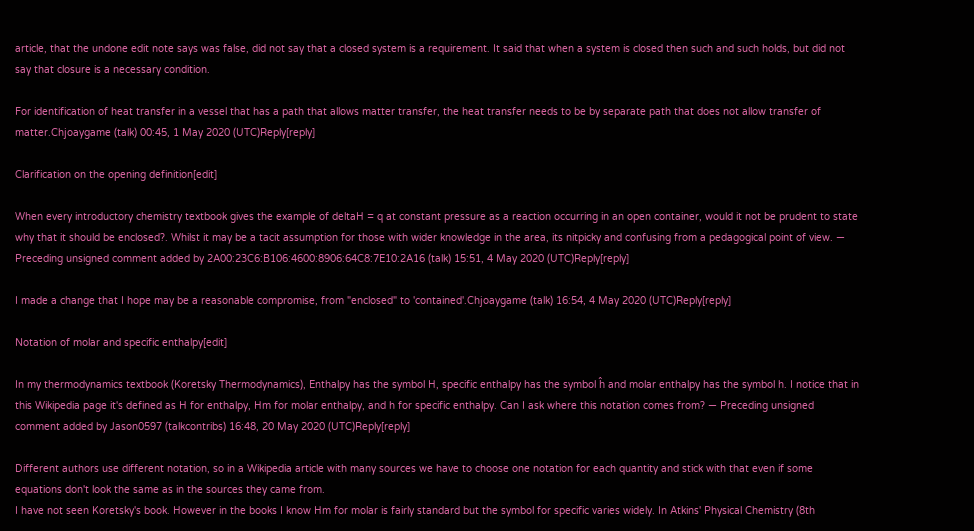article, that the undone edit note says was false, did not say that a closed system is a requirement. It said that when a system is closed then such and such holds, but did not say that closure is a necessary condition.

For identification of heat transfer in a vessel that has a path that allows matter transfer, the heat transfer needs to be by separate path that does not allow transfer of matter.Chjoaygame (talk) 00:45, 1 May 2020 (UTC)Reply[reply]

Clarification on the opening definition[edit]

When every introductory chemistry textbook gives the example of deltaH = q at constant pressure as a reaction occurring in an open container, would it not be prudent to state why that it should be enclosed?. Whilst it may be a tacit assumption for those with wider knowledge in the area, its nitpicky and confusing from a pedagogical point of view. — Preceding unsigned comment added by 2A00:23C6:B106:4600:8906:64C8:7E10:2A16 (talk) 15:51, 4 May 2020 (UTC)Reply[reply]

I made a change that I hope may be a reasonable compromise, from "enclosed" to 'contained'.Chjoaygame (talk) 16:54, 4 May 2020 (UTC)Reply[reply]

Notation of molar and specific enthalpy[edit]

In my thermodynamics textbook (Koretsky Thermodynamics), Enthalpy has the symbol H, specific enthalpy has the symbol ĥ and molar enthalpy has the symbol h. I notice that in this Wikipedia page it's defined as H for enthalpy, Hm for molar enthalpy, and h for specific enthalpy. Can I ask where this notation comes from? — Preceding unsigned comment added by Jason0597 (talkcontribs) 16:48, 20 May 2020 (UTC)Reply[reply]

Different authors use different notation, so in a Wikipedia article with many sources we have to choose one notation for each quantity and stick with that even if some equations don't look the same as in the sources they came from.
I have not seen Koretsky's book. However in the books I know Hm for molar is fairly standard but the symbol for specific varies widely. In Atkins' Physical Chemistry (8th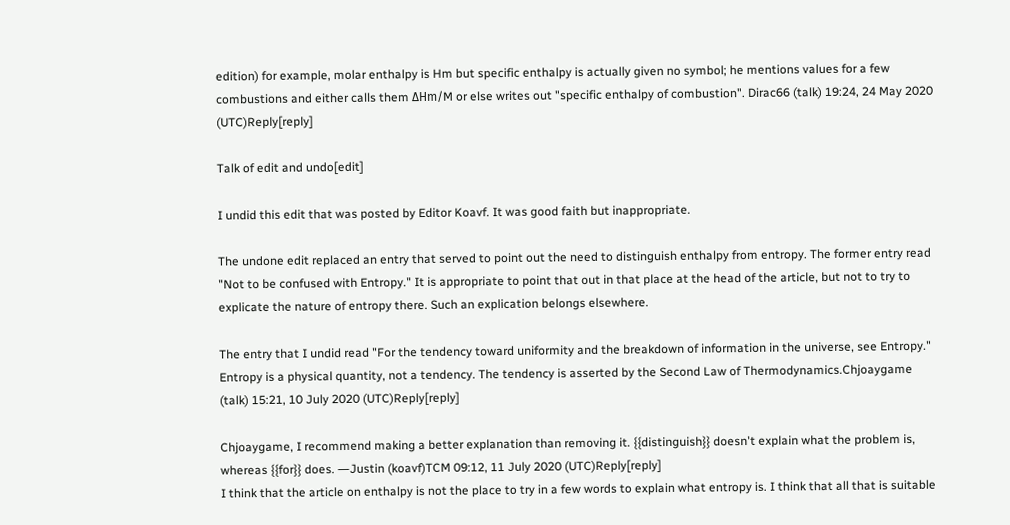edition) for example, molar enthalpy is Hm but specific enthalpy is actually given no symbol; he mentions values for a few combustions and either calls them ΔHm/M or else writes out "specific enthalpy of combustion". Dirac66 (talk) 19:24, 24 May 2020 (UTC)Reply[reply]

Talk of edit and undo[edit]

I undid this edit that was posted by Editor Koavf. It was good faith but inappropriate.

The undone edit replaced an entry that served to point out the need to distinguish enthalpy from entropy. The former entry read "Not to be confused with Entropy." It is appropriate to point that out in that place at the head of the article, but not to try to explicate the nature of entropy there. Such an explication belongs elsewhere.

The entry that I undid read "For the tendency toward uniformity and the breakdown of information in the universe, see Entropy." Entropy is a physical quantity, not a tendency. The tendency is asserted by the Second Law of Thermodynamics.Chjoaygame (talk) 15:21, 10 July 2020 (UTC)Reply[reply]

Chjoaygame, I recommend making a better explanation than removing it. {{distinguish}} doesn't explain what the problem is, whereas {{for}} does. ―Justin (koavf)TCM 09:12, 11 July 2020 (UTC)Reply[reply]
I think that the article on enthalpy is not the place to try in a few words to explain what entropy is. I think that all that is suitable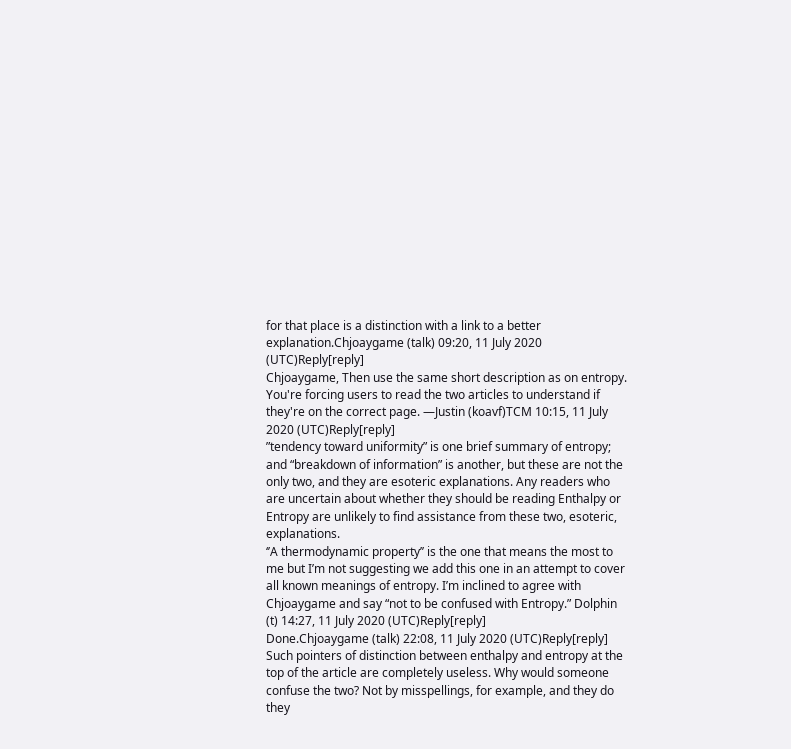for that place is a distinction with a link to a better explanation.Chjoaygame (talk) 09:20, 11 July 2020 (UTC)Reply[reply]
Chjoaygame, Then use the same short description as on entropy. You're forcing users to read the two articles to understand if they're on the correct page. ―Justin (koavf)TCM 10:15, 11 July 2020 (UTC)Reply[reply]
”tendency toward uniformity” is one brief summary of entropy; and “breakdown of information” is another, but these are not the only two, and they are esoteric explanations. Any readers who are uncertain about whether they should be reading Enthalpy or Entropy are unlikely to find assistance from these two, esoteric, explanations.
‘’A thermodynamic property’’ is the one that means the most to me but I’m not suggesting we add this one in an attempt to cover all known meanings of entropy. I’m inclined to agree with Chjoaygame and say “not to be confused with Entropy.” Dolphin (t) 14:27, 11 July 2020 (UTC)Reply[reply]
Done.Chjoaygame (talk) 22:08, 11 July 2020 (UTC)Reply[reply]
Such pointers of distinction between enthalpy and entropy at the top of the article are completely useless. Why would someone confuse the two? Not by misspellings, for example, and they do they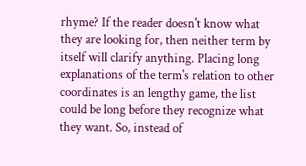rhyme? If the reader doesn't know what they are looking for, then neither term by itself will clarify anything. Placing long explanations of the term's relation to other coordinates is an lengthy game, the list could be long before they recognize what they want. So, instead of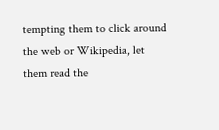tempting them to click around the web or Wikipedia, let them read the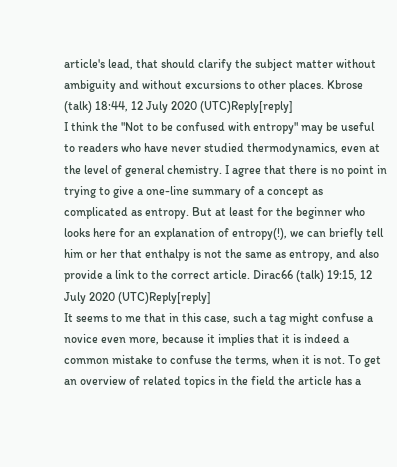article's lead, that should clarify the subject matter without ambiguity and without excursions to other places. Kbrose (talk) 18:44, 12 July 2020 (UTC)Reply[reply]
I think the "Not to be confused with entropy" may be useful to readers who have never studied thermodynamics, even at the level of general chemistry. I agree that there is no point in trying to give a one-line summary of a concept as complicated as entropy. But at least for the beginner who looks here for an explanation of entropy(!), we can briefly tell him or her that enthalpy is not the same as entropy, and also provide a link to the correct article. Dirac66 (talk) 19:15, 12 July 2020 (UTC)Reply[reply]
It seems to me that in this case, such a tag might confuse a novice even more, because it implies that it is indeed a common mistake to confuse the terms, when it is not. To get an overview of related topics in the field the article has a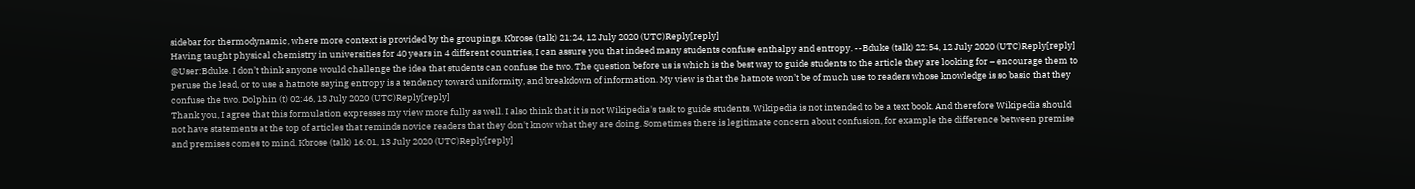sidebar for thermodynamic, where more context is provided by the groupings. Kbrose (talk) 21:24, 12 July 2020 (UTC)Reply[reply]
Having taught physical chemistry in universities for 40 years in 4 different countries, I can assure you that indeed many students confuse enthalpy and entropy. --Bduke (talk) 22:54, 12 July 2020 (UTC)Reply[reply]
@User:Bduke. I don’t think anyone would challenge the idea that students can confuse the two. The question before us is which is the best way to guide students to the article they are looking for – encourage them to peruse the lead, or to use a hatnote saying entropy is a tendency toward uniformity, and breakdown of information. My view is that the hatnote won’t be of much use to readers whose knowledge is so basic that they confuse the two. Dolphin (t) 02:46, 13 July 2020 (UTC)Reply[reply]
Thank you, I agree that this formulation expresses my view more fully as well. I also think that it is not Wikipedia's task to guide students. Wikipedia is not intended to be a text book. And therefore Wikipedia should not have statements at the top of articles that reminds novice readers that they don't know what they are doing. Sometimes there is legitimate concern about confusion, for example the difference between premise and premises comes to mind. Kbrose (talk) 16:01, 13 July 2020 (UTC)Reply[reply]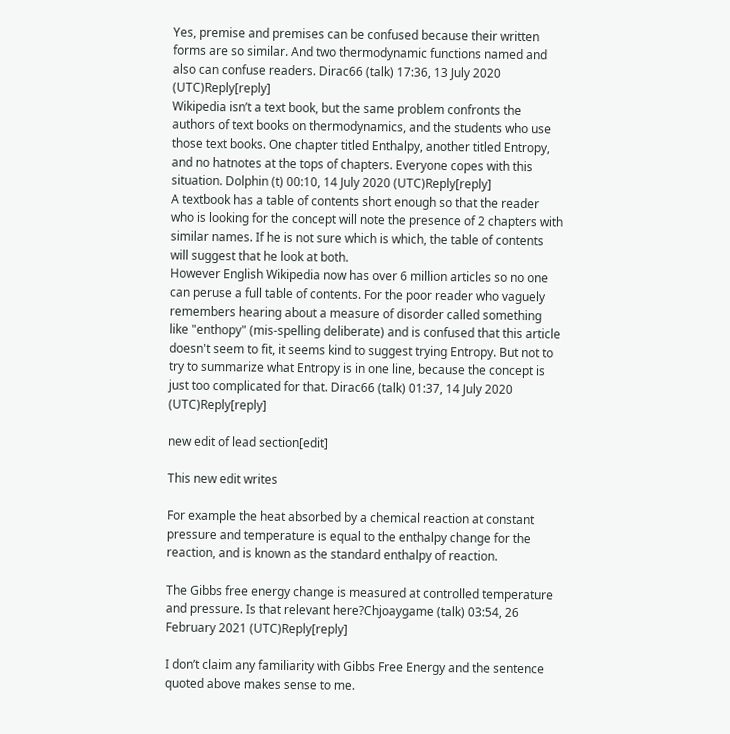Yes, premise and premises can be confused because their written forms are so similar. And two thermodynamic functions named and also can confuse readers. Dirac66 (talk) 17:36, 13 July 2020 (UTC)Reply[reply]
Wikipedia isn’t a text book, but the same problem confronts the authors of text books on thermodynamics, and the students who use those text books. One chapter titled Enthalpy, another titled Entropy, and no hatnotes at the tops of chapters. Everyone copes with this situation. Dolphin (t) 00:10, 14 July 2020 (UTC)Reply[reply]
A textbook has a table of contents short enough so that the reader who is looking for the concept will note the presence of 2 chapters with similar names. If he is not sure which is which, the table of contents will suggest that he look at both.
However English Wikipedia now has over 6 million articles so no one can peruse a full table of contents. For the poor reader who vaguely remembers hearing about a measure of disorder called something like "enthopy" (mis-spelling deliberate) and is confused that this article doesn't seem to fit, it seems kind to suggest trying Entropy. But not to try to summarize what Entropy is in one line, because the concept is just too complicated for that. Dirac66 (talk) 01:37, 14 July 2020 (UTC)Reply[reply]

new edit of lead section[edit]

This new edit writes

For example the heat absorbed by a chemical reaction at constant pressure and temperature is equal to the enthalpy change for the reaction, and is known as the standard enthalpy of reaction.

The Gibbs free energy change is measured at controlled temperature and pressure. Is that relevant here?Chjoaygame (talk) 03:54, 26 February 2021 (UTC)Reply[reply]

I don’t claim any familiarity with Gibbs Free Energy and the sentence quoted above makes sense to me.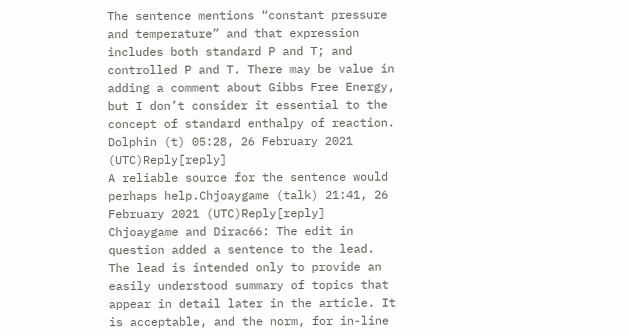The sentence mentions “constant pressure and temperature” and that expression includes both standard P and T; and controlled P and T. There may be value in adding a comment about Gibbs Free Energy, but I don’t consider it essential to the concept of standard enthalpy of reaction. Dolphin (t) 05:28, 26 February 2021 (UTC)Reply[reply]
A reliable source for the sentence would perhaps help.Chjoaygame (talk) 21:41, 26 February 2021 (UTC)Reply[reply]
Chjoaygame and Dirac66: The edit in question added a sentence to the lead. The lead is intended only to provide an easily understood summary of topics that appear in detail later in the article. It is acceptable, and the norm, for in-line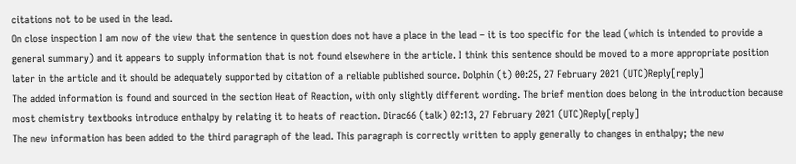citations not to be used in the lead.
On close inspection I am now of the view that the sentence in question does not have a place in the lead – it is too specific for the lead (which is intended to provide a general summary) and it appears to supply information that is not found elsewhere in the article. I think this sentence should be moved to a more appropriate position later in the article and it should be adequately supported by citation of a reliable published source. Dolphin (t) 00:25, 27 February 2021 (UTC)Reply[reply]
The added information is found and sourced in the section Heat of Reaction, with only slightly different wording. The brief mention does belong in the introduction because most chemistry textbooks introduce enthalpy by relating it to heats of reaction. Dirac66 (talk) 02:13, 27 February 2021 (UTC)Reply[reply]
The new information has been added to the third paragraph of the lead. This paragraph is correctly written to apply generally to changes in enthalpy; the new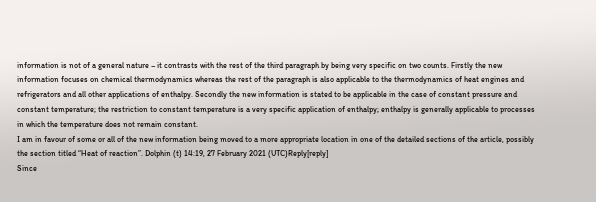information is not of a general nature – it contrasts with the rest of the third paragraph by being very specific on two counts. Firstly the new information focuses on chemical thermodynamics whereas the rest of the paragraph is also applicable to the thermodynamics of heat engines and refrigerators and all other applications of enthalpy. Secondly the new information is stated to be applicable in the case of constant pressure and constant temperature; the restriction to constant temperature is a very specific application of enthalpy; enthalpy is generally applicable to processes in which the temperature does not remain constant.
I am in favour of some or all of the new information being moved to a more appropriate location in one of the detailed sections of the article, possibly the section titled “Heat of reaction”. Dolphin (t) 14:19, 27 February 2021 (UTC)Reply[reply]
Since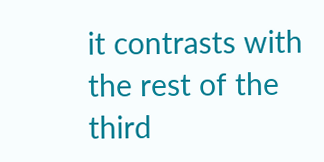it contrasts with the rest of the third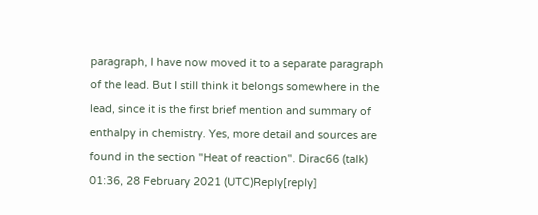paragraph, I have now moved it to a separate paragraph of the lead. But I still think it belongs somewhere in the lead, since it is the first brief mention and summary of enthalpy in chemistry. Yes, more detail and sources are found in the section "Heat of reaction". Dirac66 (talk) 01:36, 28 February 2021 (UTC)Reply[reply]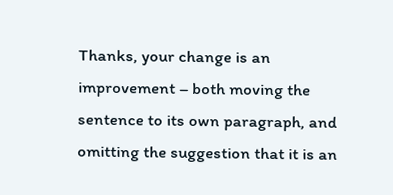Thanks, your change is an improvement – both moving the sentence to its own paragraph, and omitting the suggestion that it is an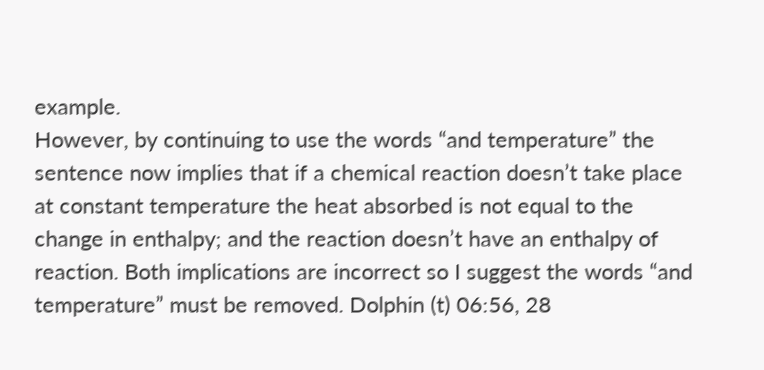example.
However, by continuing to use the words “and temperature” the sentence now implies that if a chemical reaction doesn’t take place at constant temperature the heat absorbed is not equal to the change in enthalpy; and the reaction doesn’t have an enthalpy of reaction. Both implications are incorrect so I suggest the words “and temperature” must be removed. Dolphin (t) 06:56, 28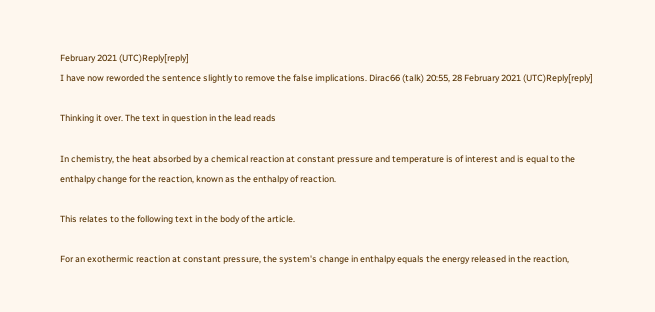February 2021 (UTC)Reply[reply]
I have now reworded the sentence slightly to remove the false implications. Dirac66 (talk) 20:55, 28 February 2021 (UTC)Reply[reply]

Thinking it over. The text in question in the lead reads

In chemistry, the heat absorbed by a chemical reaction at constant pressure and temperature is of interest and is equal to the enthalpy change for the reaction, known as the enthalpy of reaction.

This relates to the following text in the body of the article.

For an exothermic reaction at constant pressure, the system's change in enthalpy equals the energy released in the reaction,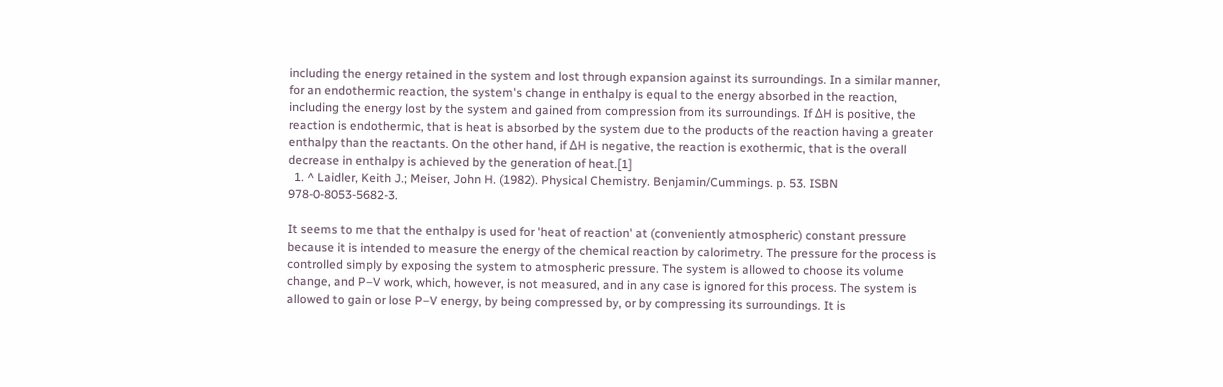including the energy retained in the system and lost through expansion against its surroundings. In a similar manner, for an endothermic reaction, the system's change in enthalpy is equal to the energy absorbed in the reaction, including the energy lost by the system and gained from compression from its surroundings. If ΔH is positive, the reaction is endothermic, that is heat is absorbed by the system due to the products of the reaction having a greater enthalpy than the reactants. On the other hand, if ΔH is negative, the reaction is exothermic, that is the overall decrease in enthalpy is achieved by the generation of heat.[1]
  1. ^ Laidler, Keith J.; Meiser, John H. (1982). Physical Chemistry. Benjamin/Cummings. p. 53. ISBN 978-0-8053-5682-3.

It seems to me that the enthalpy is used for 'heat of reaction' at (conveniently atmospheric) constant pressure because it is intended to measure the energy of the chemical reaction by calorimetry. The pressure for the process is controlled simply by exposing the system to atmospheric pressure. The system is allowed to choose its volume change, and P–V work, which, however, is not measured, and in any case is ignored for this process. The system is allowed to gain or lose P–V energy, by being compressed by, or by compressing its surroundings. It is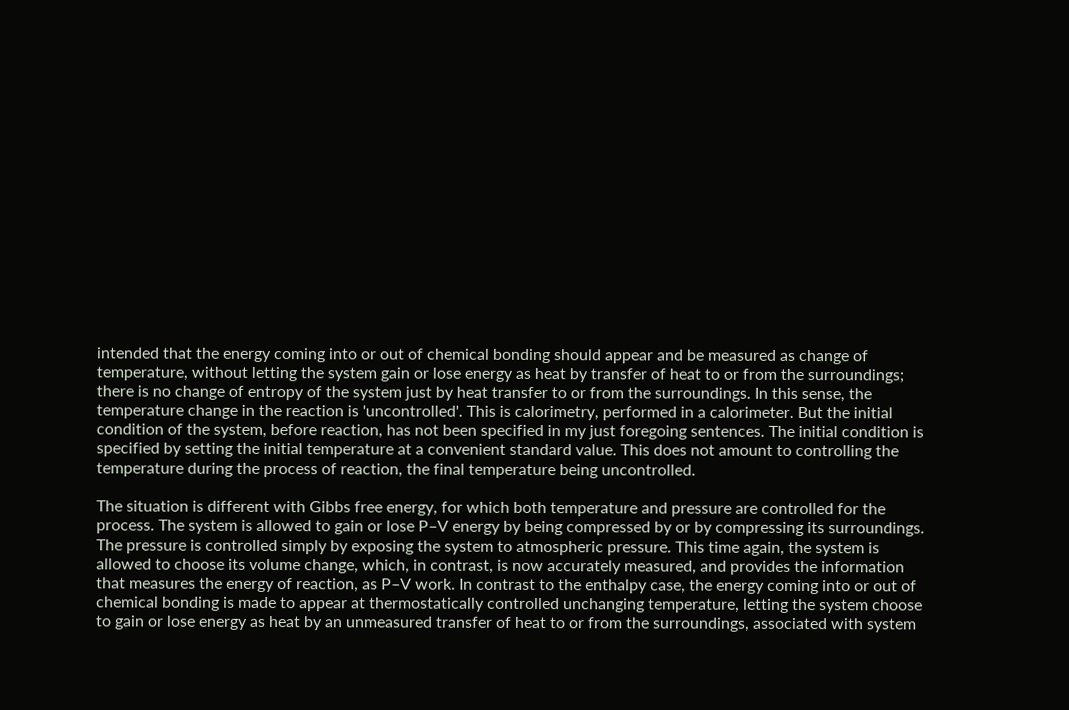intended that the energy coming into or out of chemical bonding should appear and be measured as change of temperature, without letting the system gain or lose energy as heat by transfer of heat to or from the surroundings; there is no change of entropy of the system just by heat transfer to or from the surroundings. In this sense, the temperature change in the reaction is 'uncontrolled'. This is calorimetry, performed in a calorimeter. But the initial condition of the system, before reaction, has not been specified in my just foregoing sentences. The initial condition is specified by setting the initial temperature at a convenient standard value. This does not amount to controlling the temperature during the process of reaction, the final temperature being uncontrolled.

The situation is different with Gibbs free energy, for which both temperature and pressure are controlled for the process. The system is allowed to gain or lose P–V energy by being compressed by or by compressing its surroundings. The pressure is controlled simply by exposing the system to atmospheric pressure. This time again, the system is allowed to choose its volume change, which, in contrast, is now accurately measured, and provides the information that measures the energy of reaction, as P–V work. In contrast to the enthalpy case, the energy coming into or out of chemical bonding is made to appear at thermostatically controlled unchanging temperature, letting the system choose to gain or lose energy as heat by an unmeasured transfer of heat to or from the surroundings, associated with system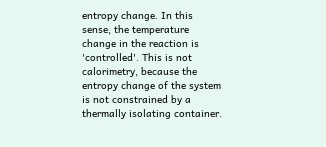entropy change. In this sense, the temperature change in the reaction is 'controlled'. This is not calorimetry, because the entropy change of the system is not constrained by a thermally isolating container.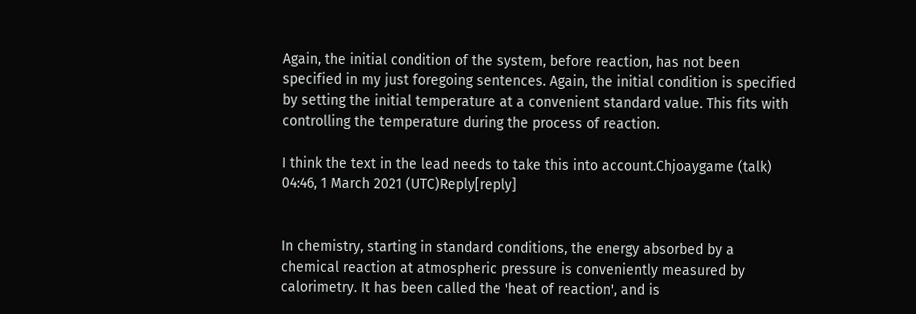Again, the initial condition of the system, before reaction, has not been specified in my just foregoing sentences. Again, the initial condition is specified by setting the initial temperature at a convenient standard value. This fits with controlling the temperature during the process of reaction.

I think the text in the lead needs to take this into account.Chjoaygame (talk) 04:46, 1 March 2021 (UTC)Reply[reply]


In chemistry, starting in standard conditions, the energy absorbed by a chemical reaction at atmospheric pressure is conveniently measured by calorimetry. It has been called the 'heat of reaction', and is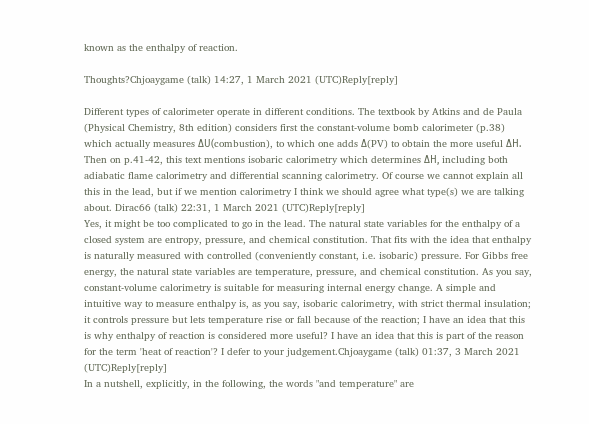known as the enthalpy of reaction.

Thoughts?Chjoaygame (talk) 14:27, 1 March 2021 (UTC)Reply[reply]

Different types of calorimeter operate in different conditions. The textbook by Atkins and de Paula (Physical Chemistry, 8th edition) considers first the constant-volume bomb calorimeter (p.38) which actually measures ΔU(combustion), to which one adds Δ(PV) to obtain the more useful ΔH. Then on p.41-42, this text mentions isobaric calorimetry which determines ΔH, including both adiabatic flame calorimetry and differential scanning calorimetry. Of course we cannot explain all this in the lead, but if we mention calorimetry I think we should agree what type(s) we are talking about. Dirac66 (talk) 22:31, 1 March 2021 (UTC)Reply[reply]
Yes, it might be too complicated to go in the lead. The natural state variables for the enthalpy of a closed system are entropy, pressure, and chemical constitution. That fits with the idea that enthalpy is naturally measured with controlled (conveniently constant, i.e. isobaric) pressure. For Gibbs free energy, the natural state variables are temperature, pressure, and chemical constitution. As you say, constant-volume calorimetry is suitable for measuring internal energy change. A simple and intuitive way to measure enthalpy is, as you say, isobaric calorimetry, with strict thermal insulation; it controls pressure but lets temperature rise or fall because of the reaction; I have an idea that this is why enthalpy of reaction is considered more useful? I have an idea that this is part of the reason for the term 'heat of reaction'? I defer to your judgement.Chjoaygame (talk) 01:37, 3 March 2021 (UTC)Reply[reply]
In a nutshell, explicitly, in the following, the words "and temperature" are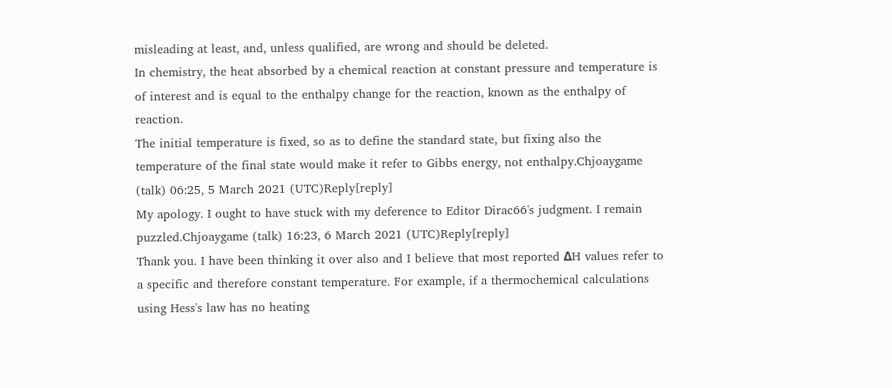misleading at least, and, unless qualified, are wrong and should be deleted.
In chemistry, the heat absorbed by a chemical reaction at constant pressure and temperature is of interest and is equal to the enthalpy change for the reaction, known as the enthalpy of reaction.
The initial temperature is fixed, so as to define the standard state, but fixing also the temperature of the final state would make it refer to Gibbs energy, not enthalpy.Chjoaygame (talk) 06:25, 5 March 2021 (UTC)Reply[reply]
My apology. I ought to have stuck with my deference to Editor Dirac66's judgment. I remain puzzled.Chjoaygame (talk) 16:23, 6 March 2021 (UTC)Reply[reply]
Thank you. I have been thinking it over also and I believe that most reported ΔH values refer to a specific and therefore constant temperature. For example, if a thermochemical calculations using Hess's law has no heating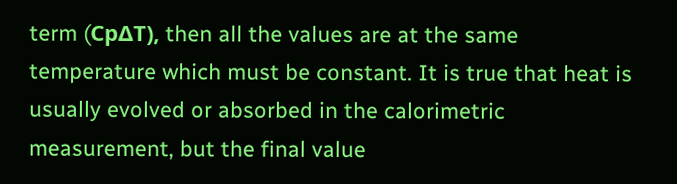term (CpΔT), then all the values are at the same temperature which must be constant. It is true that heat is usually evolved or absorbed in the calorimetric measurement, but the final value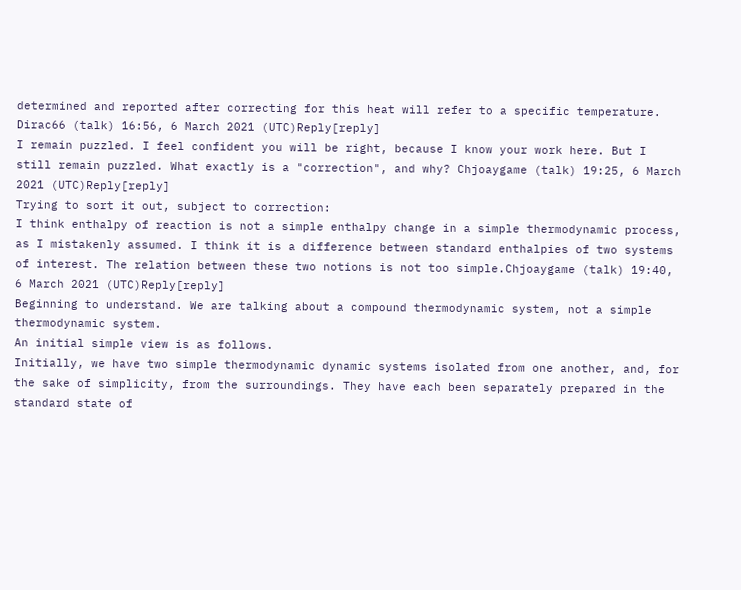determined and reported after correcting for this heat will refer to a specific temperature. Dirac66 (talk) 16:56, 6 March 2021 (UTC)Reply[reply]
I remain puzzled. I feel confident you will be right, because I know your work here. But I still remain puzzled. What exactly is a "correction", and why? Chjoaygame (talk) 19:25, 6 March 2021 (UTC)Reply[reply]
Trying to sort it out, subject to correction:
I think enthalpy of reaction is not a simple enthalpy change in a simple thermodynamic process, as I mistakenly assumed. I think it is a difference between standard enthalpies of two systems of interest. The relation between these two notions is not too simple.Chjoaygame (talk) 19:40, 6 March 2021 (UTC)Reply[reply]
Beginning to understand. We are talking about a compound thermodynamic system, not a simple thermodynamic system.
An initial simple view is as follows.
Initially, we have two simple thermodynamic dynamic systems isolated from one another, and, for the sake of simplicity, from the surroundings. They have each been separately prepared in the standard state of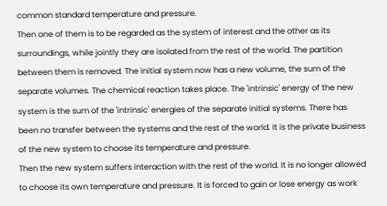common standard temperature and pressure.
Then one of them is to be regarded as the system of interest and the other as its surroundings, while jointly they are isolated from the rest of the world. The partition between them is removed. The initial system now has a new volume, the sum of the separate volumes. The chemical reaction takes place. The 'intrinsic' energy of the new system is the sum of the 'intrinsic' energies of the separate initial systems. There has been no transfer between the systems and the rest of the world. It is the private business of the new system to choose its temperature and pressure.
Then the new system suffers interaction with the rest of the world. It is no longer allowed to choose its own temperature and pressure. It is forced to gain or lose energy as work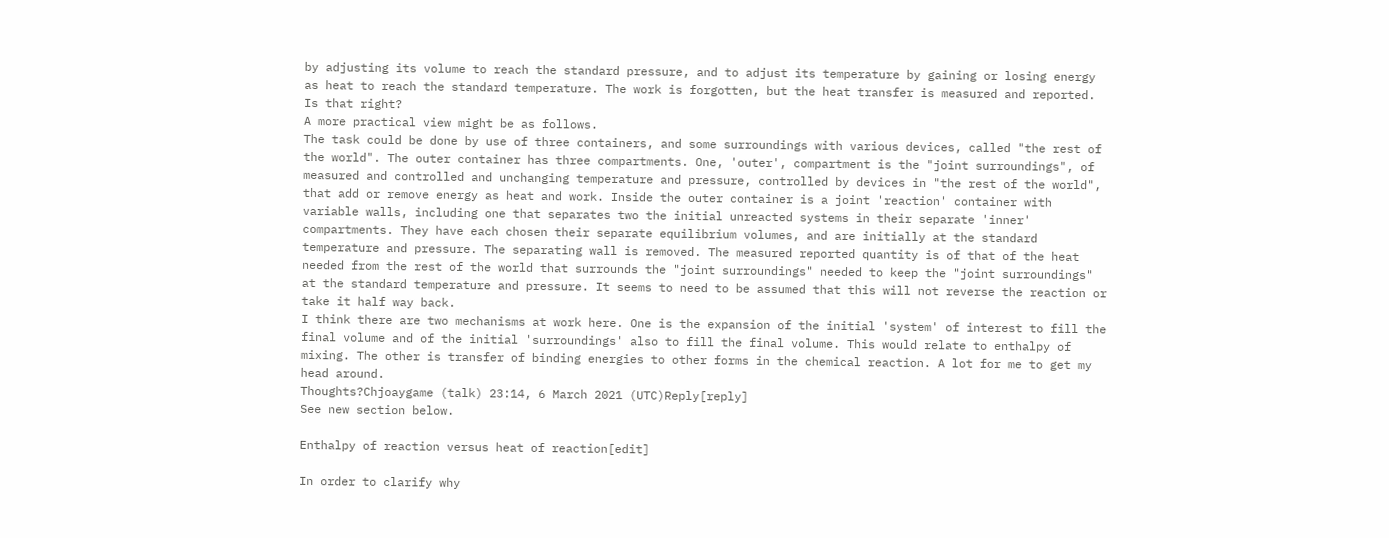by adjusting its volume to reach the standard pressure, and to adjust its temperature by gaining or losing energy as heat to reach the standard temperature. The work is forgotten, but the heat transfer is measured and reported.
Is that right?
A more practical view might be as follows.
The task could be done by use of three containers, and some surroundings with various devices, called "the rest of the world". The outer container has three compartments. One, 'outer', compartment is the "joint surroundings", of measured and controlled and unchanging temperature and pressure, controlled by devices in "the rest of the world", that add or remove energy as heat and work. Inside the outer container is a joint 'reaction' container with variable walls, including one that separates two the initial unreacted systems in their separate 'inner' compartments. They have each chosen their separate equilibrium volumes, and are initially at the standard temperature and pressure. The separating wall is removed. The measured reported quantity is of that of the heat needed from the rest of the world that surrounds the "joint surroundings" needed to keep the "joint surroundings" at the standard temperature and pressure. It seems to need to be assumed that this will not reverse the reaction or take it half way back.
I think there are two mechanisms at work here. One is the expansion of the initial 'system' of interest to fill the final volume and of the initial 'surroundings' also to fill the final volume. This would relate to enthalpy of mixing. The other is transfer of binding energies to other forms in the chemical reaction. A lot for me to get my head around.
Thoughts?Chjoaygame (talk) 23:14, 6 March 2021 (UTC)Reply[reply]
See new section below.

Enthalpy of reaction versus heat of reaction[edit]

In order to clarify why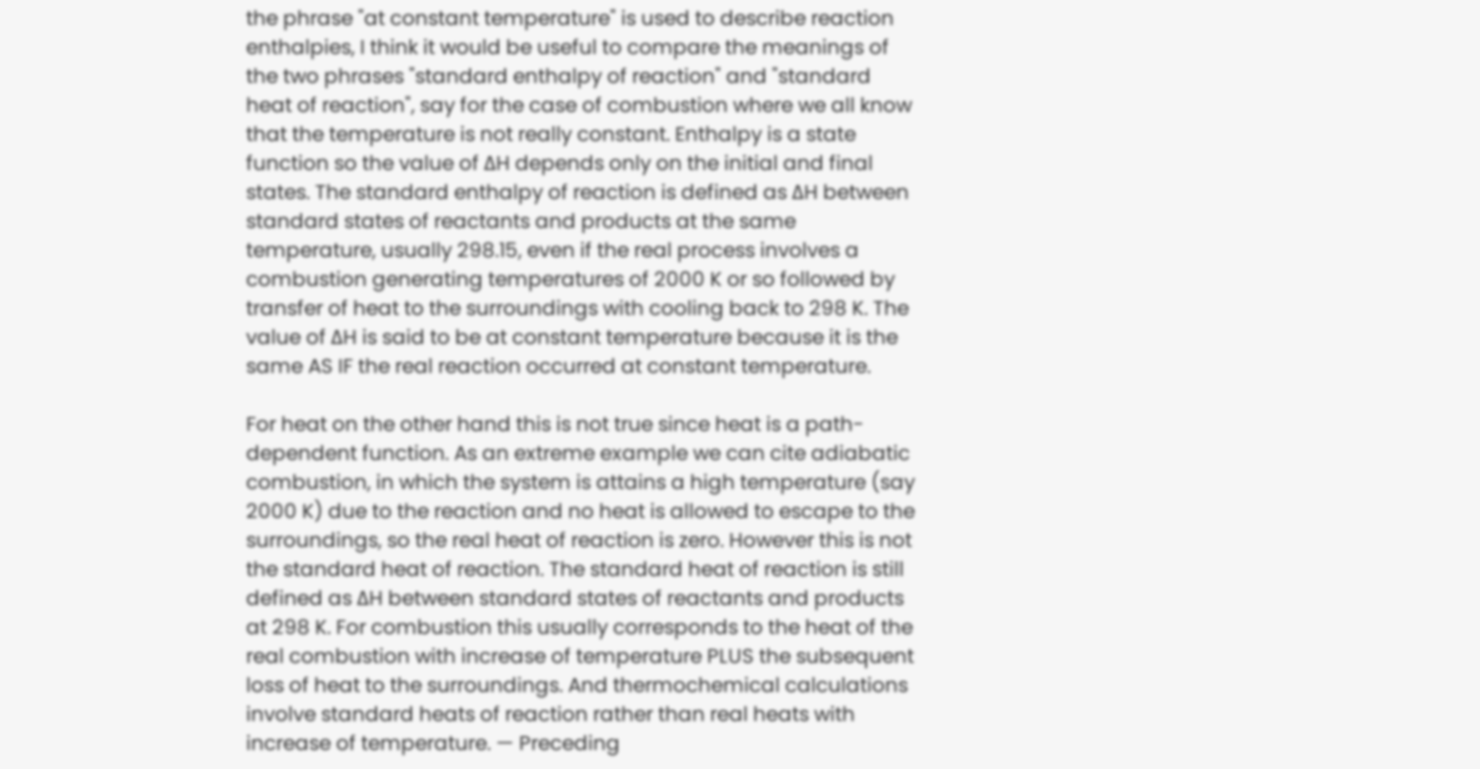the phrase "at constant temperature" is used to describe reaction enthalpies, I think it would be useful to compare the meanings of the two phrases "standard enthalpy of reaction" and "standard heat of reaction", say for the case of combustion where we all know that the temperature is not really constant. Enthalpy is a state function so the value of ΔH depends only on the initial and final states. The standard enthalpy of reaction is defined as ΔH between standard states of reactants and products at the same temperature, usually 298.15, even if the real process involves a combustion generating temperatures of 2000 K or so followed by transfer of heat to the surroundings with cooling back to 298 K. The value of ΔH is said to be at constant temperature because it is the same AS IF the real reaction occurred at constant temperature.

For heat on the other hand this is not true since heat is a path-dependent function. As an extreme example we can cite adiabatic combustion, in which the system is attains a high temperature (say 2000 K) due to the reaction and no heat is allowed to escape to the surroundings, so the real heat of reaction is zero. However this is not the standard heat of reaction. The standard heat of reaction is still defined as ΔH between standard states of reactants and products at 298 K. For combustion this usually corresponds to the heat of the real combustion with increase of temperature PLUS the subsequent loss of heat to the surroundings. And thermochemical calculations involve standard heats of reaction rather than real heats with increase of temperature. — Preceding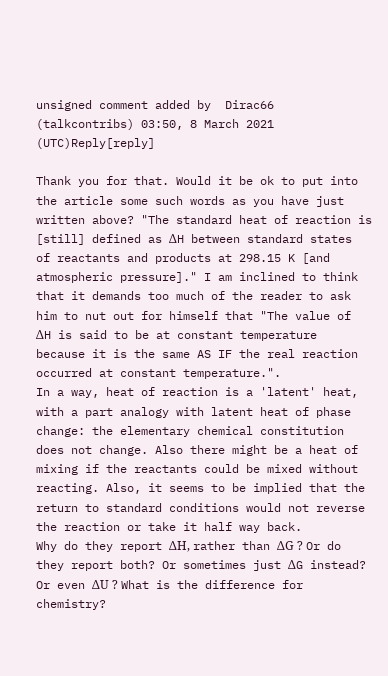unsigned comment added by  Dirac66 (talkcontribs) 03:50, 8 March 2021 (UTC)Reply[reply]

Thank you for that. Would it be ok to put into the article some such words as you have just written above? "The standard heat of reaction is [still] defined as ΔH between standard states of reactants and products at 298.15 K [and atmospheric pressure]." I am inclined to think that it demands too much of the reader to ask him to nut out for himself that "The value of ΔH is said to be at constant temperature because it is the same AS IF the real reaction occurred at constant temperature.".
In a way, heat of reaction is a 'latent' heat, with a part analogy with latent heat of phase change: the elementary chemical constitution does not change. Also there might be a heat of mixing if the reactants could be mixed without reacting. Also, it seems to be implied that the return to standard conditions would not reverse the reaction or take it half way back.
Why do they report ΔH, rather than ΔG ? Or do they report both? Or sometimes just ΔG instead? Or even ΔU ? What is the difference for chemistry?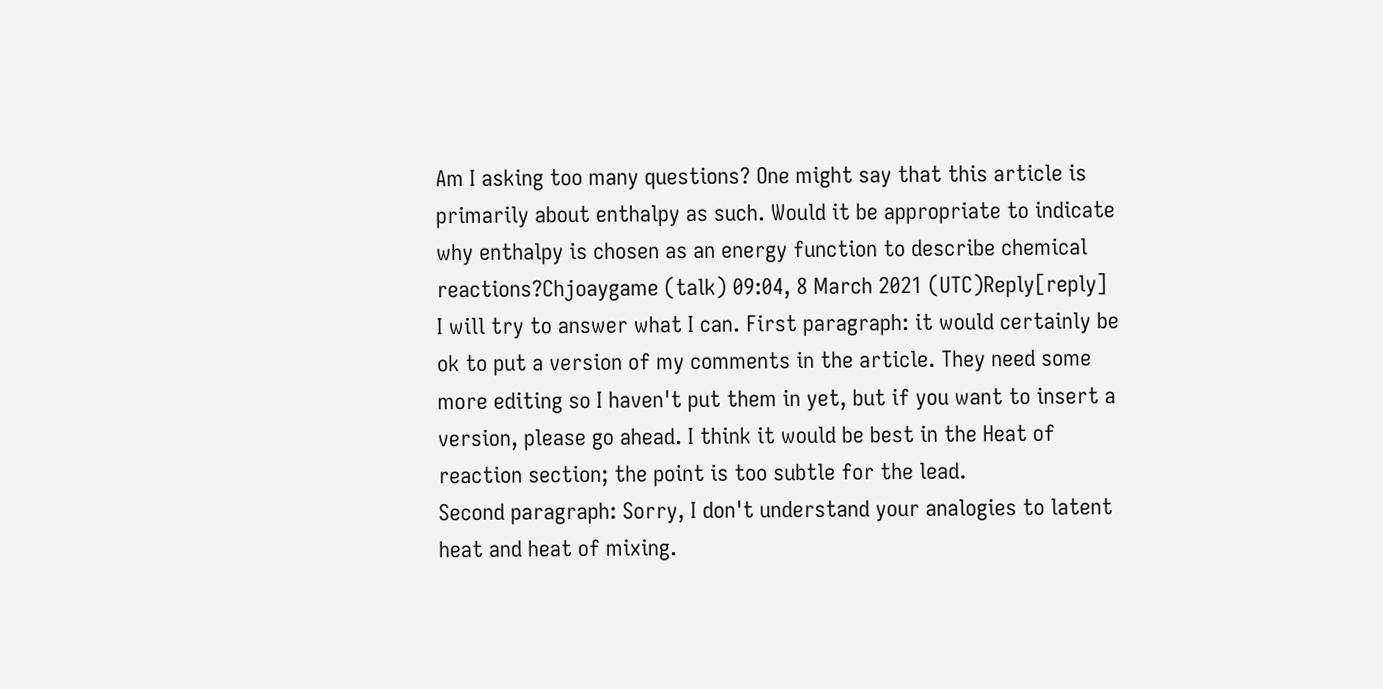Am I asking too many questions? One might say that this article is primarily about enthalpy as such. Would it be appropriate to indicate why enthalpy is chosen as an energy function to describe chemical reactions?Chjoaygame (talk) 09:04, 8 March 2021 (UTC)Reply[reply]
I will try to answer what I can. First paragraph: it would certainly be ok to put a version of my comments in the article. They need some more editing so I haven't put them in yet, but if you want to insert a version, please go ahead. I think it would be best in the Heat of reaction section; the point is too subtle for the lead.
Second paragraph: Sorry, I don't understand your analogies to latent heat and heat of mixing.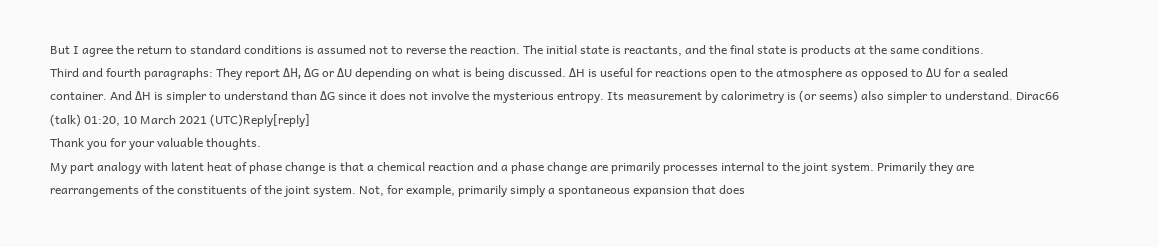But I agree the return to standard conditions is assumed not to reverse the reaction. The initial state is reactants, and the final state is products at the same conditions.
Third and fourth paragraphs: They report ΔH, ΔG or ΔU depending on what is being discussed. ΔH is useful for reactions open to the atmosphere as opposed to ΔU for a sealed container. And ΔH is simpler to understand than ΔG since it does not involve the mysterious entropy. Its measurement by calorimetry is (or seems) also simpler to understand. Dirac66 (talk) 01:20, 10 March 2021 (UTC)Reply[reply]
Thank you for your valuable thoughts.
My part analogy with latent heat of phase change is that a chemical reaction and a phase change are primarily processes internal to the joint system. Primarily they are rearrangements of the constituents of the joint system. Not, for example, primarily simply a spontaneous expansion that does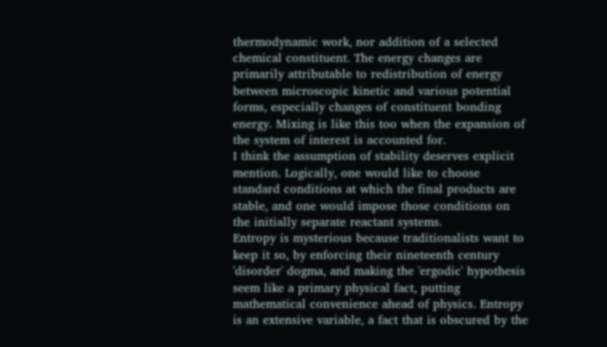thermodynamic work, nor addition of a selected chemical constituent. The energy changes are primarily attributable to redistribution of energy between microscopic kinetic and various potential forms, especially changes of constituent bonding energy. Mixing is like this too when the expansion of the system of interest is accounted for.
I think the assumption of stability deserves explicit mention. Logically, one would like to choose standard conditions at which the final products are stable, and one would impose those conditions on the initially separate reactant systems.
Entropy is mysterious because traditionalists want to keep it so, by enforcing their nineteenth century 'disorder' dogma, and making the 'ergodic' hypothesis seem like a primary physical fact, putting mathematical convenience ahead of physics. Entropy is an extensive variable, a fact that is obscured by the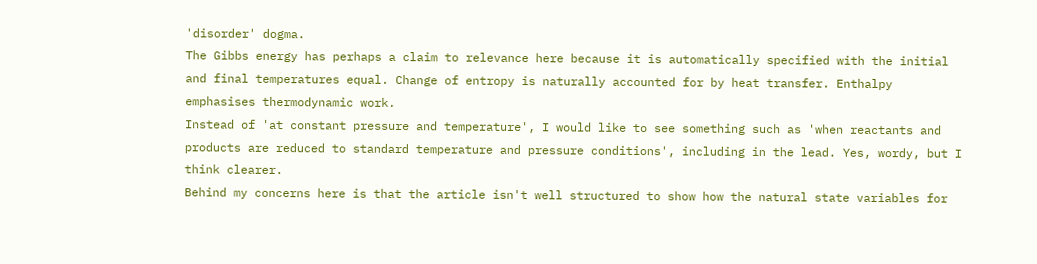'disorder' dogma.
The Gibbs energy has perhaps a claim to relevance here because it is automatically specified with the initial and final temperatures equal. Change of entropy is naturally accounted for by heat transfer. Enthalpy emphasises thermodynamic work.
Instead of 'at constant pressure and temperature', I would like to see something such as 'when reactants and products are reduced to standard temperature and pressure conditions', including in the lead. Yes, wordy, but I think clearer.
Behind my concerns here is that the article isn't well structured to show how the natural state variables for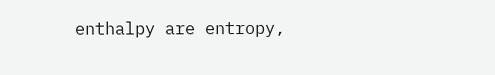enthalpy are entropy,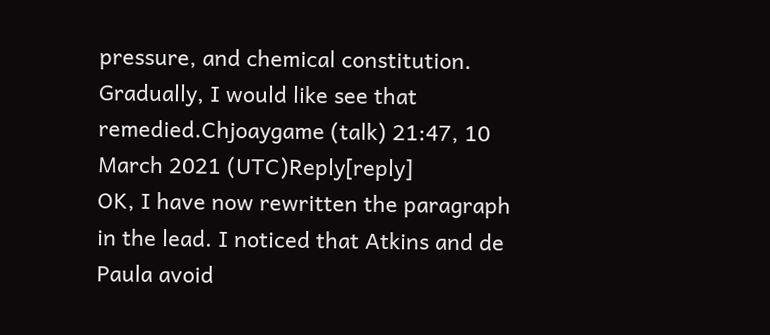pressure, and chemical constitution. Gradually, I would like see that remedied.Chjoaygame (talk) 21:47, 10 March 2021 (UTC)Reply[reply]
OK, I have now rewritten the paragraph in the lead. I noticed that Atkins and de Paula avoid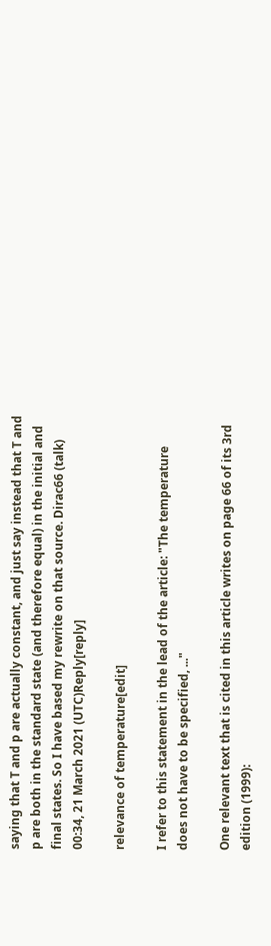saying that T and p are actually constant, and just say instead that T and p are both in the standard state (and therefore equal) in the initial and final states. So I have based my rewrite on that source. Dirac66 (talk) 00:34, 21 March 2021 (UTC)Reply[reply]

relevance of temperature[edit]

I refer to this statement in the lead of the article: "The temperature does not have to be specified, ..."

One relevant text that is cited in this article writes on page 66 of its 3rd edition (1999):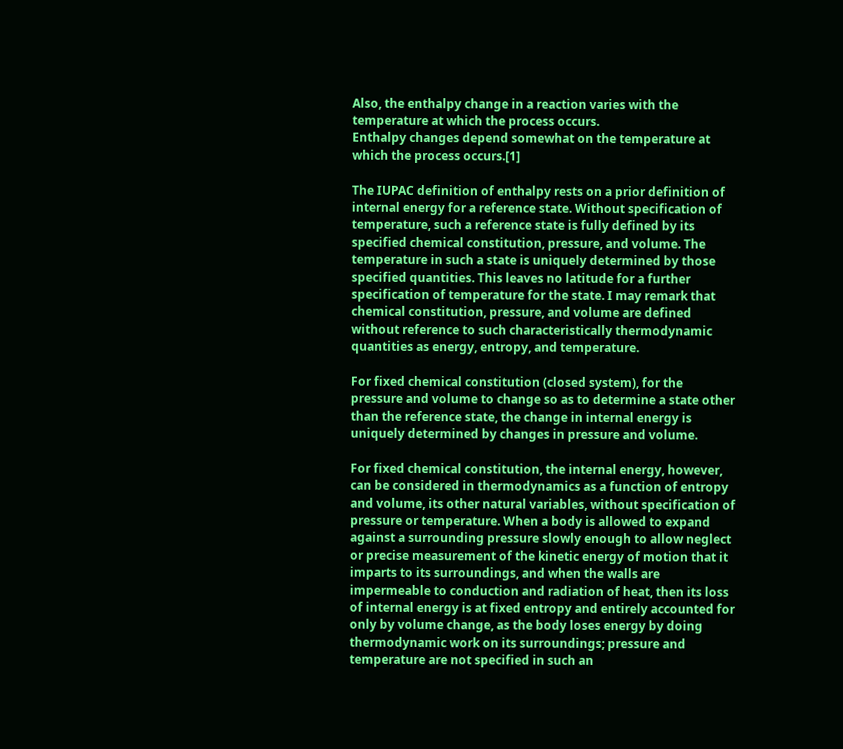Also, the enthalpy change in a reaction varies with the temperature at which the process occurs.
Enthalpy changes depend somewhat on the temperature at which the process occurs.[1]

The IUPAC definition of enthalpy rests on a prior definition of internal energy for a reference state. Without specification of temperature, such a reference state is fully defined by its specified chemical constitution, pressure, and volume. The temperature in such a state is uniquely determined by those specified quantities. This leaves no latitude for a further specification of temperature for the state. I may remark that chemical constitution, pressure, and volume are defined without reference to such characteristically thermodynamic quantities as energy, entropy, and temperature.

For fixed chemical constitution (closed system), for the pressure and volume to change so as to determine a state other than the reference state, the change in internal energy is uniquely determined by changes in pressure and volume.

For fixed chemical constitution, the internal energy, however, can be considered in thermodynamics as a function of entropy and volume, its other natural variables, without specification of pressure or temperature. When a body is allowed to expand against a surrounding pressure slowly enough to allow neglect or precise measurement of the kinetic energy of motion that it imparts to its surroundings, and when the walls are impermeable to conduction and radiation of heat, then its loss of internal energy is at fixed entropy and entirely accounted for only by volume change, as the body loses energy by doing thermodynamic work on its surroundings; pressure and temperature are not specified in such an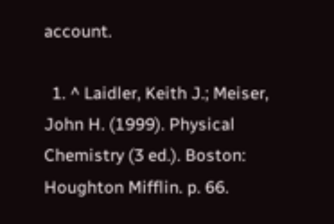account.

  1. ^ Laidler, Keith J.; Meiser, John H. (1999). Physical Chemistry (3 ed.). Boston: Houghton Mifflin. p. 66.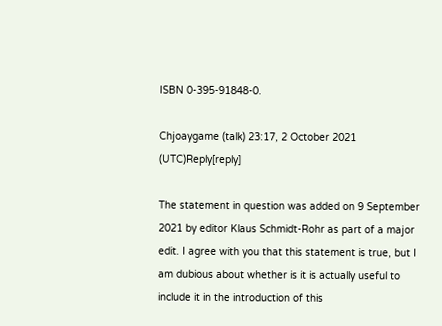ISBN 0-395-91848-0.

Chjoaygame (talk) 23:17, 2 October 2021 (UTC)Reply[reply]

The statement in question was added on 9 September 2021 by editor Klaus Schmidt-Rohr as part of a major edit. I agree with you that this statement is true, but I am dubious about whether is it is actually useful to include it in the introduction of this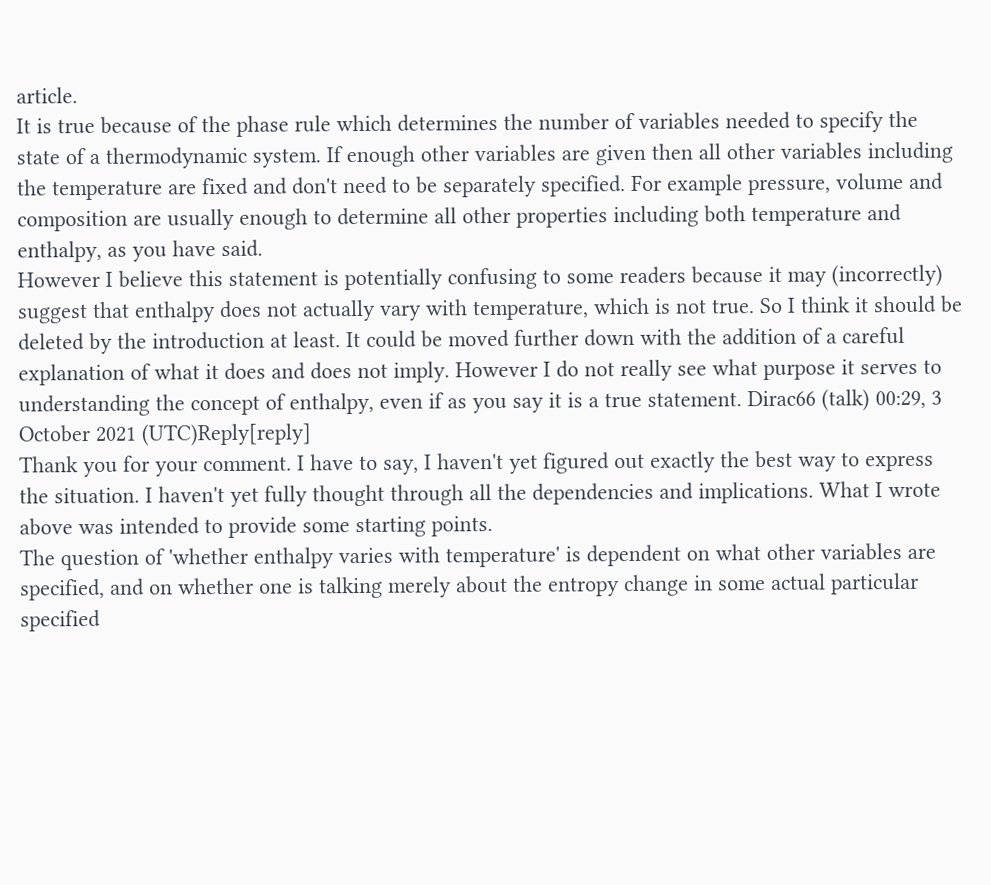article.
It is true because of the phase rule which determines the number of variables needed to specify the state of a thermodynamic system. If enough other variables are given then all other variables including the temperature are fixed and don't need to be separately specified. For example pressure, volume and composition are usually enough to determine all other properties including both temperature and enthalpy, as you have said.
However I believe this statement is potentially confusing to some readers because it may (incorrectly) suggest that enthalpy does not actually vary with temperature, which is not true. So I think it should be deleted by the introduction at least. It could be moved further down with the addition of a careful explanation of what it does and does not imply. However I do not really see what purpose it serves to understanding the concept of enthalpy, even if as you say it is a true statement. Dirac66 (talk) 00:29, 3 October 2021 (UTC)Reply[reply]
Thank you for your comment. I have to say, I haven't yet figured out exactly the best way to express the situation. I haven't yet fully thought through all the dependencies and implications. What I wrote above was intended to provide some starting points.
The question of 'whether enthalpy varies with temperature' is dependent on what other variables are specified, and on whether one is talking merely about the entropy change in some actual particular specified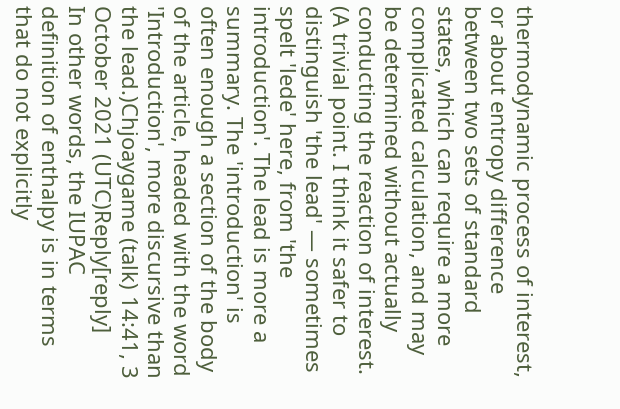thermodynamic process of interest, or about entropy difference between two sets of standard states, which can require a more complicated calculation, and may be determined without actually conducting the reaction of interest.
(A trivial point. I think it safer to distinguish 'the lead' — sometimes spelt 'lede' here, from 'the introduction'. The lead is more a summary. The 'introduction' is often enough a section of the body of the article, headed with the word 'Introduction', more discursive than the lead.)Chjoaygame (talk) 14:41, 3 October 2021 (UTC)Reply[reply]
In other words, the IUPAC definition of enthalpy is in terms that do not explicitly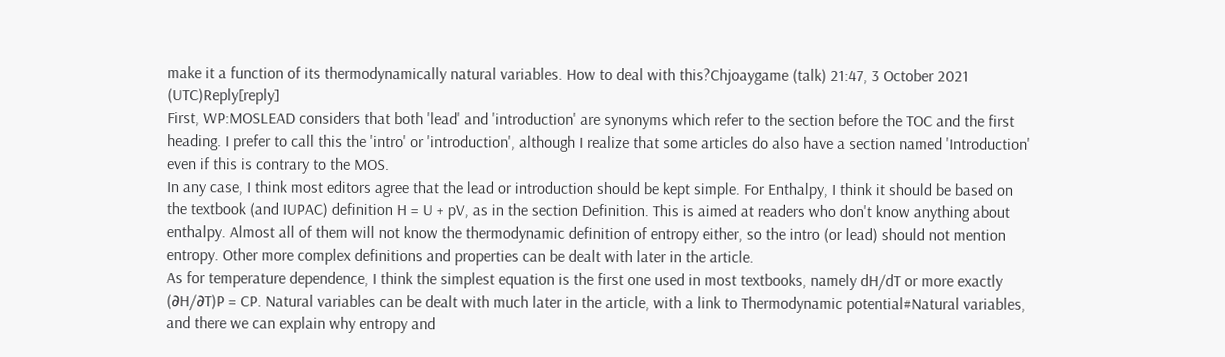make it a function of its thermodynamically natural variables. How to deal with this?Chjoaygame (talk) 21:47, 3 October 2021 (UTC)Reply[reply]
First, WP:MOSLEAD considers that both 'lead' and 'introduction' are synonyms which refer to the section before the TOC and the first heading. I prefer to call this the 'intro' or 'introduction', although I realize that some articles do also have a section named 'Introduction' even if this is contrary to the MOS.
In any case, I think most editors agree that the lead or introduction should be kept simple. For Enthalpy, I think it should be based on the textbook (and IUPAC) definition H = U + pV, as in the section Definition. This is aimed at readers who don't know anything about enthalpy. Almost all of them will not know the thermodynamic definition of entropy either, so the intro (or lead) should not mention entropy. Other more complex definitions and properties can be dealt with later in the article.
As for temperature dependence, I think the simplest equation is the first one used in most textbooks, namely dH/dT or more exactly (∂H/∂T)P = CP. Natural variables can be dealt with much later in the article, with a link to Thermodynamic potential#Natural variables, and there we can explain why entropy and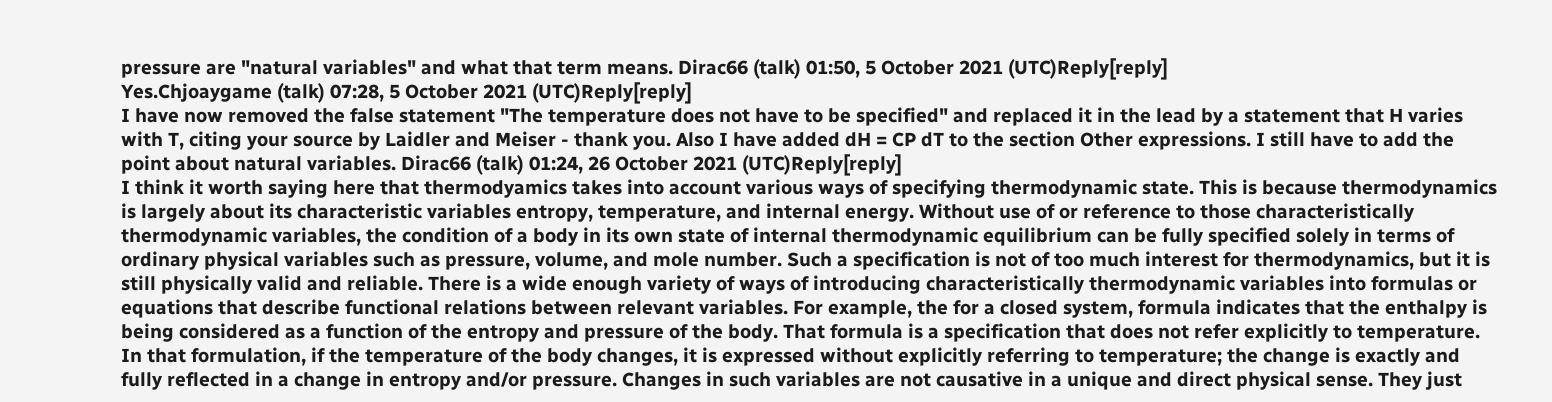pressure are "natural variables" and what that term means. Dirac66 (talk) 01:50, 5 October 2021 (UTC)Reply[reply]
Yes.Chjoaygame (talk) 07:28, 5 October 2021 (UTC)Reply[reply]
I have now removed the false statement "The temperature does not have to be specified" and replaced it in the lead by a statement that H varies with T, citing your source by Laidler and Meiser - thank you. Also I have added dH = CP dT to the section Other expressions. I still have to add the point about natural variables. Dirac66 (talk) 01:24, 26 October 2021 (UTC)Reply[reply]
I think it worth saying here that thermodyamics takes into account various ways of specifying thermodynamic state. This is because thermodynamics is largely about its characteristic variables entropy, temperature, and internal energy. Without use of or reference to those characteristically thermodynamic variables, the condition of a body in its own state of internal thermodynamic equilibrium can be fully specified solely in terms of ordinary physical variables such as pressure, volume, and mole number. Such a specification is not of too much interest for thermodynamics, but it is still physically valid and reliable. There is a wide enough variety of ways of introducing characteristically thermodynamic variables into formulas or equations that describe functional relations between relevant variables. For example, the for a closed system, formula indicates that the enthalpy is being considered as a function of the entropy and pressure of the body. That formula is a specification that does not refer explicitly to temperature. In that formulation, if the temperature of the body changes, it is expressed without explicitly referring to temperature; the change is exactly and fully reflected in a change in entropy and/or pressure. Changes in such variables are not causative in a unique and direct physical sense. They just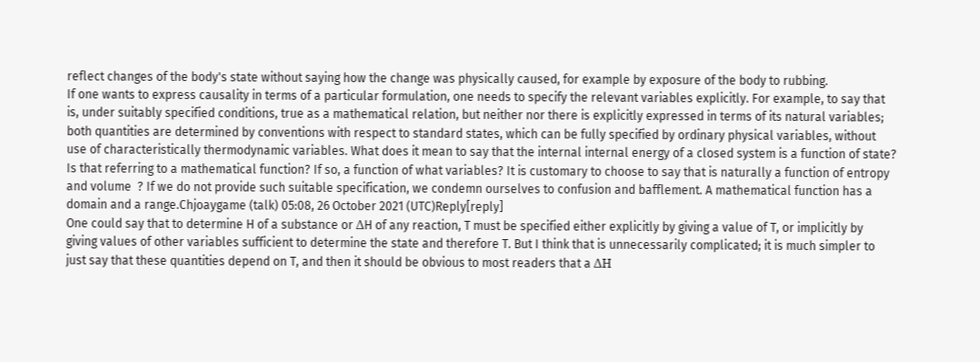reflect changes of the body's state without saying how the change was physically caused, for example by exposure of the body to rubbing.
If one wants to express causality in terms of a particular formulation, one needs to specify the relevant variables explicitly. For example, to say that is, under suitably specified conditions, true as a mathematical relation, but neither nor there is explicitly expressed in terms of its natural variables; both quantities are determined by conventions with respect to standard states, which can be fully specified by ordinary physical variables, without use of characteristically thermodynamic variables. What does it mean to say that the internal internal energy of a closed system is a function of state? Is that referring to a mathematical function? If so, a function of what variables? It is customary to choose to say that is naturally a function of entropy and volume  ? If we do not provide such suitable specification, we condemn ourselves to confusion and bafflement. A mathematical function has a domain and a range.Chjoaygame (talk) 05:08, 26 October 2021 (UTC)Reply[reply]
One could say that to determine H of a substance or ΔH of any reaction, T must be specified either explicitly by giving a value of T, or implicitly by giving values of other variables sufficient to determine the state and therefore T. But I think that is unnecessarily complicated; it is much simpler to just say that these quantities depend on T, and then it should be obvious to most readers that a ΔH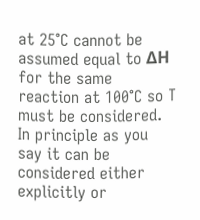at 25°C cannot be assumed equal to ΔH for the same reaction at 100°C so T must be considered. In principle as you say it can be considered either explicitly or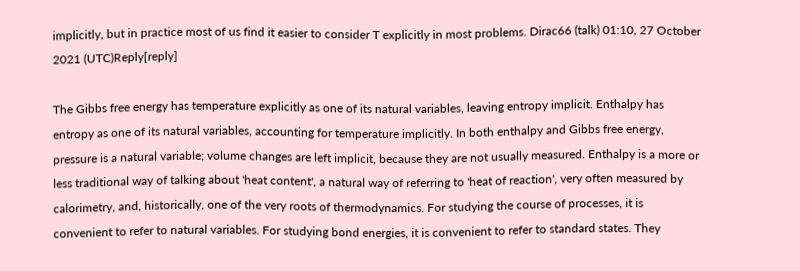implicitly, but in practice most of us find it easier to consider T explicitly in most problems. Dirac66 (talk) 01:10, 27 October 2021 (UTC)Reply[reply]

The Gibbs free energy has temperature explicitly as one of its natural variables, leaving entropy implicit. Enthalpy has entropy as one of its natural variables, accounting for temperature implicitly. In both enthalpy and Gibbs free energy, pressure is a natural variable; volume changes are left implicit, because they are not usually measured. Enthalpy is a more or less traditional way of talking about 'heat content', a natural way of referring to 'heat of reaction', very often measured by calorimetry, and, historically, one of the very roots of thermodynamics. For studying the course of processes, it is convenient to refer to natural variables. For studying bond energies, it is convenient to refer to standard states. They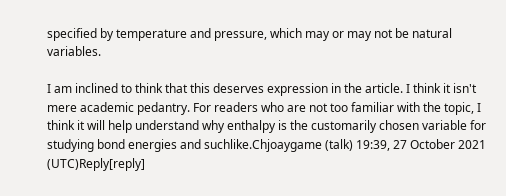specified by temperature and pressure, which may or may not be natural variables.

I am inclined to think that this deserves expression in the article. I think it isn't mere academic pedantry. For readers who are not too familiar with the topic, I think it will help understand why enthalpy is the customarily chosen variable for studying bond energies and suchlike.Chjoaygame (talk) 19:39, 27 October 2021 (UTC)Reply[reply]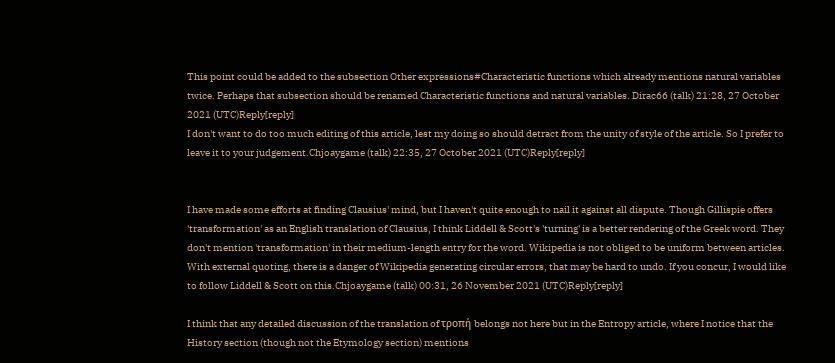This point could be added to the subsection Other expressions#Characteristic functions which already mentions natural variables twice. Perhaps that subsection should be renamed Characteristic functions and natural variables. Dirac66 (talk) 21:28, 27 October 2021 (UTC)Reply[reply]
I don't want to do too much editing of this article, lest my doing so should detract from the unity of style of the article. So I prefer to leave it to your judgement.Chjoaygame (talk) 22:35, 27 October 2021 (UTC)Reply[reply]


I have made some efforts at finding Clausius' mind, but I haven't quite enough to nail it against all dispute. Though Gillispie offers 'transformation' as an English translation of Clausius, I think Liddell & Scott's 'turning' is a better rendering of the Greek word. They don't mention 'transformation' in their medium-length entry for the word. Wikipedia is not obliged to be uniform between articles. With external quoting, there is a danger of Wikipedia generating circular errors, that may be hard to undo. If you concur, I would like to follow Liddell & Scott on this.Chjoaygame (talk) 00:31, 26 November 2021 (UTC)Reply[reply]

I think that any detailed discussion of the translation of τροπή belongs not here but in the Entropy article, where I notice that the History section (though not the Etymology section) mentions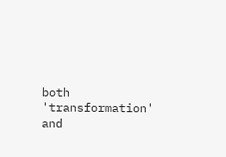both 'transformation' and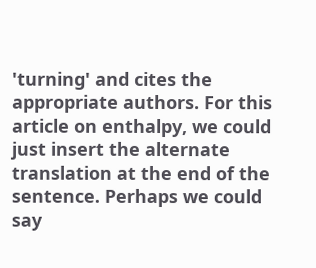'turning' and cites the appropriate authors. For this article on enthalpy, we could just insert the alternate translation at the end of the sentence. Perhaps we could say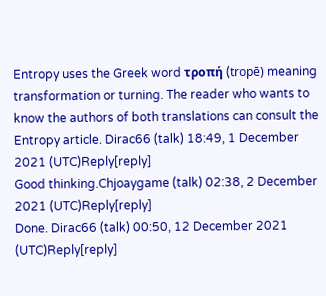Entropy uses the Greek word τροπή (tropē) meaning transformation or turning. The reader who wants to know the authors of both translations can consult the Entropy article. Dirac66 (talk) 18:49, 1 December 2021 (UTC)Reply[reply]
Good thinking.Chjoaygame (talk) 02:38, 2 December 2021 (UTC)Reply[reply]
Done. Dirac66 (talk) 00:50, 12 December 2021 (UTC)Reply[reply]